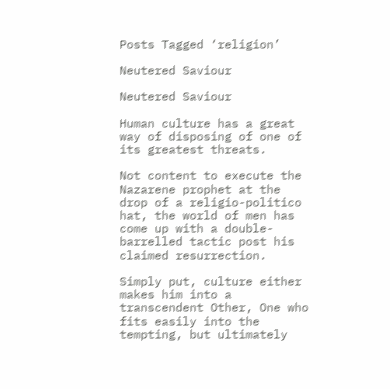Posts Tagged ‘religion’

Neutered Saviour

Neutered Saviour

Human culture has a great way of disposing of one of its greatest threats.

Not content to execute the Nazarene prophet at the drop of a religio-politico hat, the world of men has come up with a double-barrelled tactic post his claimed resurrection.

Simply put, culture either makes him into a transcendent Other, One who fits easily into the  tempting, but ultimately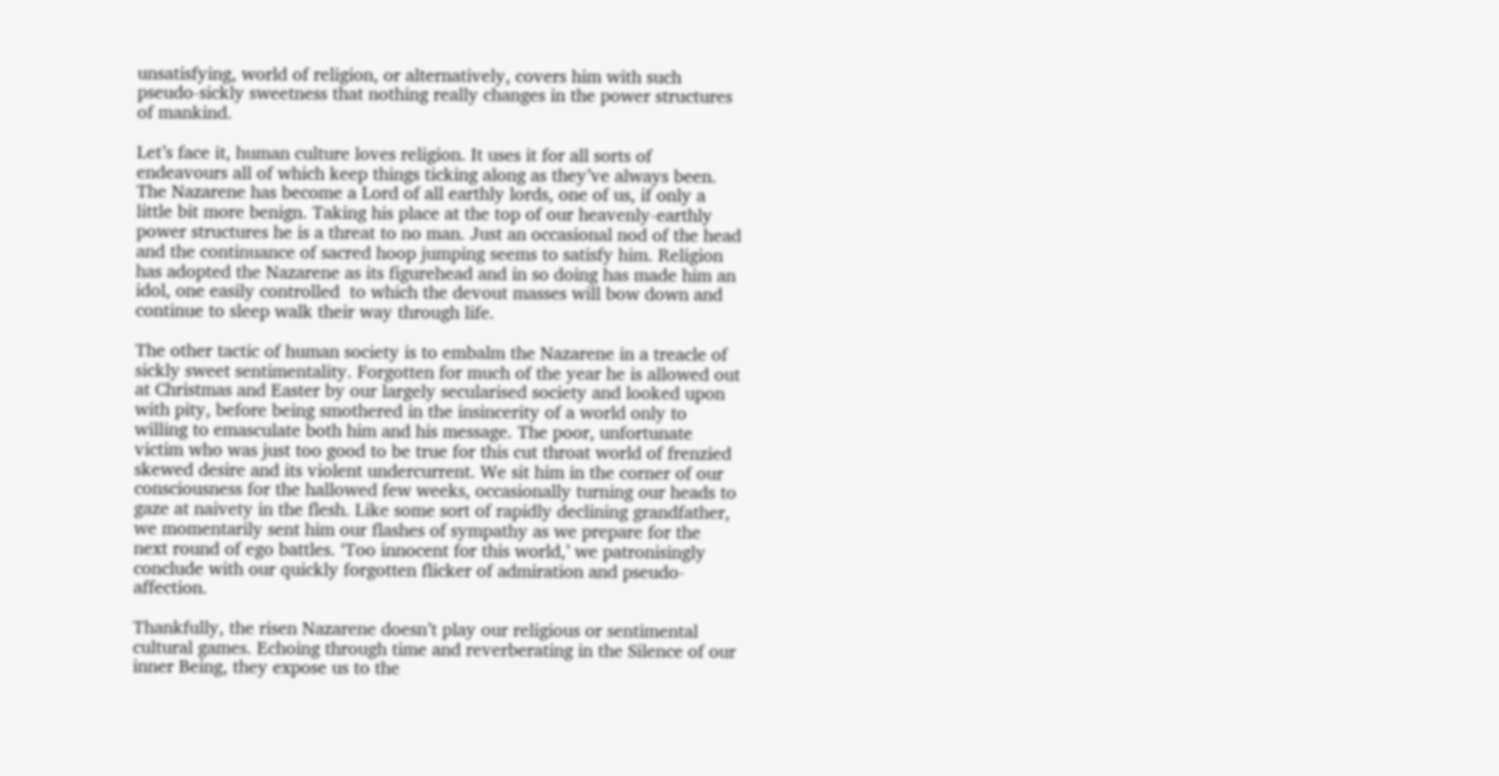unsatisfying, world of religion, or alternatively, covers him with such pseudo-sickly sweetness that nothing really changes in the power structures of mankind.

Let’s face it, human culture loves religion. It uses it for all sorts of endeavours all of which keep things ticking along as they’ve always been. The Nazarene has become a Lord of all earthly lords, one of us, if only a little bit more benign. Taking his place at the top of our heavenly-earthly power structures he is a threat to no man. Just an occasional nod of the head and the continuance of sacred hoop jumping seems to satisfy him. Religion has adopted the Nazarene as its figurehead and in so doing has made him an idol, one easily controlled  to which the devout masses will bow down and continue to sleep walk their way through life.

The other tactic of human society is to embalm the Nazarene in a treacle of sickly sweet sentimentality. Forgotten for much of the year he is allowed out at Christmas and Easter by our largely secularised society and looked upon with pity, before being smothered in the insincerity of a world only to willing to emasculate both him and his message. The poor, unfortunate victim who was just too good to be true for this cut throat world of frenzied skewed desire and its violent undercurrent. We sit him in the corner of our consciousness for the hallowed few weeks, occasionally turning our heads to gaze at naivety in the flesh. Like some sort of rapidly declining grandfather, we momentarily sent him our flashes of sympathy as we prepare for the next round of ego battles. ‘Too innocent for this world,’ we patronisingly conclude with our quickly forgotten flicker of admiration and pseudo-affection.

Thankfully, the risen Nazarene doesn’t play our religious or sentimental cultural games. Echoing through time and reverberating in the Silence of our inner Being, they expose us to the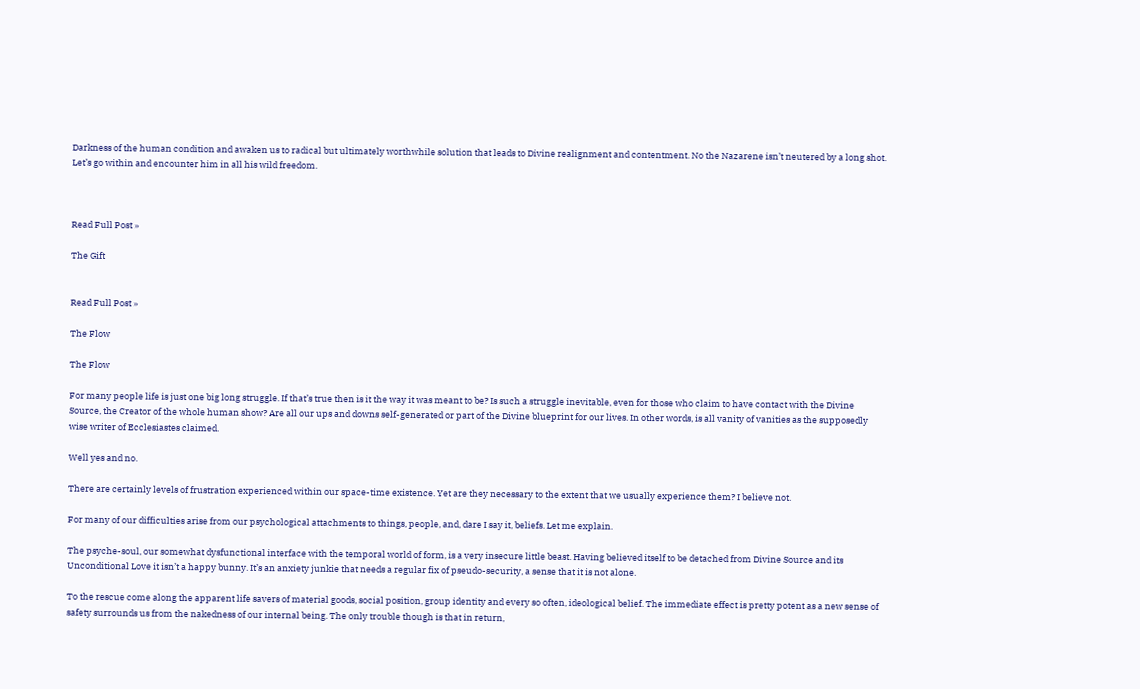Darkness of the human condition and awaken us to radical but ultimately worthwhile solution that leads to Divine realignment and contentment. No the Nazarene isn’t neutered by a long shot. Let’s go within and encounter him in all his wild freedom.



Read Full Post »

The Gift


Read Full Post »

The Flow

The Flow

For many people life is just one big long struggle. If that’s true then is it the way it was meant to be? Is such a struggle inevitable, even for those who claim to have contact with the Divine Source, the Creator of the whole human show? Are all our ups and downs self-generated or part of the Divine blueprint for our lives. In other words, is all vanity of vanities as the supposedly wise writer of Ecclesiastes claimed.

Well yes and no.

There are certainly levels of frustration experienced within our space-time existence. Yet are they necessary to the extent that we usually experience them? I believe not.

For many of our difficulties arise from our psychological attachments to things, people, and, dare I say it, beliefs. Let me explain.

The psyche-soul, our somewhat dysfunctional interface with the temporal world of form, is a very insecure little beast. Having believed itself to be detached from Divine Source and its Unconditional Love it isn’t a happy bunny. It’s an anxiety junkie that needs a regular fix of pseudo-security, a sense that it is not alone.

To the rescue come along the apparent life savers of material goods, social position, group identity and every so often, ideological belief. The immediate effect is pretty potent as a new sense of safety surrounds us from the nakedness of our internal being. The only trouble though is that in return,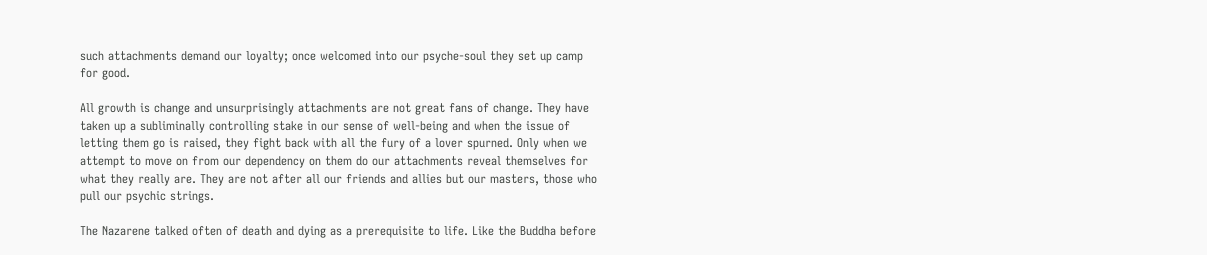such attachments demand our loyalty; once welcomed into our psyche-soul they set up camp for good.

All growth is change and unsurprisingly attachments are not great fans of change. They have taken up a subliminally controlling stake in our sense of well-being and when the issue of letting them go is raised, they fight back with all the fury of a lover spurned. Only when we attempt to move on from our dependency on them do our attachments reveal themselves for what they really are. They are not after all our friends and allies but our masters, those who pull our psychic strings.

The Nazarene talked often of death and dying as a prerequisite to life. Like the Buddha before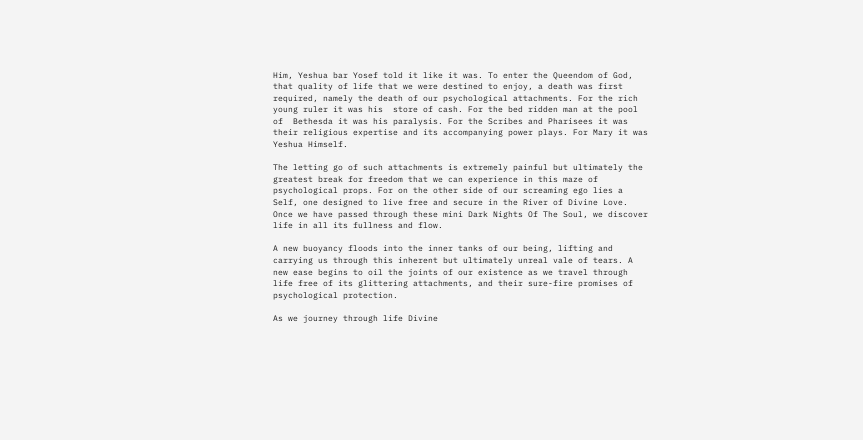Him, Yeshua bar Yosef told it like it was. To enter the Queendom of God, that quality of life that we were destined to enjoy, a death was first required, namely the death of our psychological attachments. For the rich young ruler it was his  store of cash. For the bed ridden man at the pool of  Bethesda it was his paralysis. For the Scribes and Pharisees it was their religious expertise and its accompanying power plays. For Mary it was Yeshua Himself.

The letting go of such attachments is extremely painful but ultimately the greatest break for freedom that we can experience in this maze of psychological props. For on the other side of our screaming ego lies a Self, one designed to live free and secure in the River of Divine Love. Once we have passed through these mini Dark Nights Of The Soul, we discover life in all its fullness and flow.

A new buoyancy floods into the inner tanks of our being, lifting and carrying us through this inherent but ultimately unreal vale of tears. A new ease begins to oil the joints of our existence as we travel through life free of its glittering attachments, and their sure-fire promises of psychological protection.

As we journey through life Divine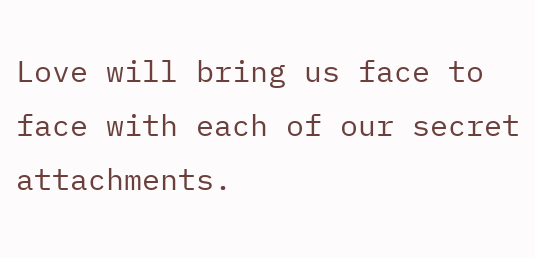Love will bring us face to face with each of our secret attachments.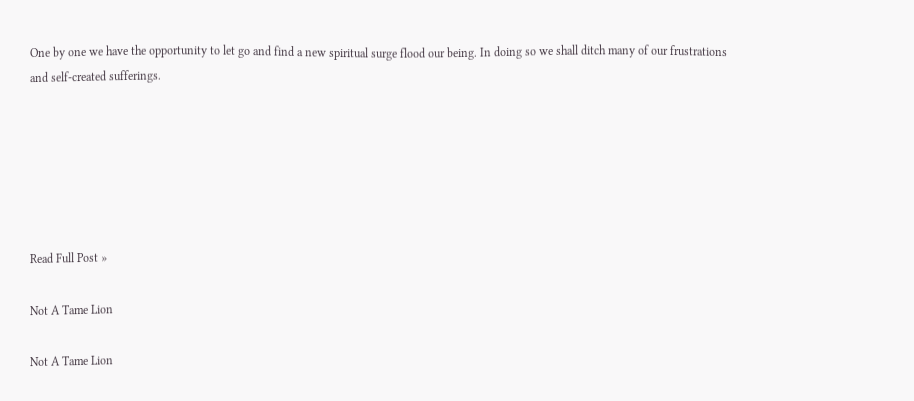One by one we have the opportunity to let go and find a new spiritual surge flood our being. In doing so we shall ditch many of our frustrations and self-created sufferings.






Read Full Post »

Not A Tame Lion

Not A Tame Lion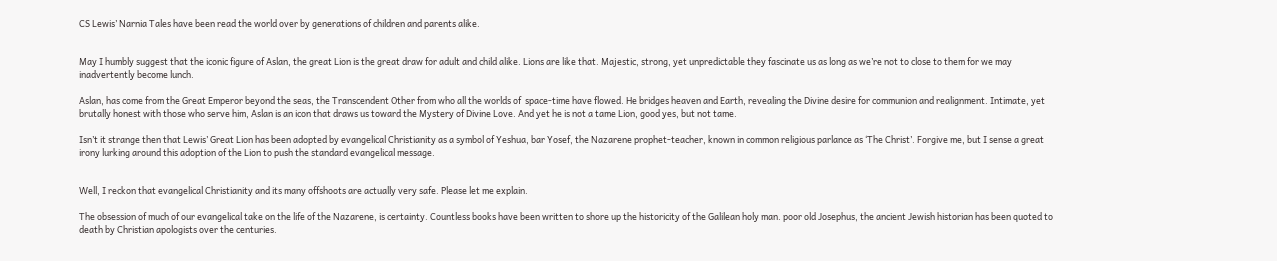CS Lewis’ Narnia Tales have been read the world over by generations of children and parents alike.


May I humbly suggest that the iconic figure of Aslan, the great Lion is the great draw for adult and child alike. Lions are like that. Majestic, strong, yet unpredictable they fascinate us as long as we’re not to close to them for we may inadvertently become lunch.

Aslan, has come from the Great Emperor beyond the seas, the Transcendent Other from who all the worlds of  space-time have flowed. He bridges heaven and Earth, revealing the Divine desire for communion and realignment. Intimate, yet brutally honest with those who serve him, Aslan is an icon that draws us toward the Mystery of Divine Love. And yet he is not a tame Lion, good yes, but not tame.

Isn’t it strange then that Lewis’ Great Lion has been adopted by evangelical Christianity as a symbol of Yeshua, bar Yosef, the Nazarene prophet-teacher, known in common religious parlance as ‘The Christ’. Forgive me, but I sense a great irony lurking around this adoption of the Lion to push the standard evangelical message.


Well, I reckon that evangelical Christianity and its many offshoots are actually very safe. Please let me explain.

The obsession of much of our evangelical take on the life of the Nazarene, is certainty. Countless books have been written to shore up the historicity of the Galilean holy man. poor old Josephus, the ancient Jewish historian has been quoted to death by Christian apologists over the centuries.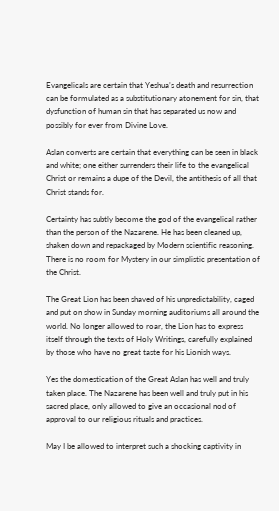Evangelicals are certain that Yeshua’s death and resurrection can be formulated as a substitutionary atonement for sin, that dysfunction of human sin that has separated us now and possibly for ever from Divine Love.

Aslan converts are certain that everything can be seen in black and white; one either surrenders their life to the evangelical Christ or remains a dupe of the Devil, the antithesis of all that Christ stands for.

Certainty has subtly become the god of the evangelical rather than the person of the Nazarene. He has been cleaned up, shaken down and repackaged by Modern scientific reasoning. There is no room for Mystery in our simplistic presentation of the Christ.

The Great Lion has been shaved of his unpredictability, caged and put on show in Sunday morning auditoriums all around the world. No longer allowed to roar, the Lion has to express itself through the texts of Holy Writings, carefully explained by those who have no great taste for his Lionish ways.

Yes the domestication of the Great Aslan has well and truly taken place. The Nazarene has been well and truly put in his sacred place, only allowed to give an occasional nod of approval to our religious rituals and practices.

May I be allowed to interpret such a shocking captivity in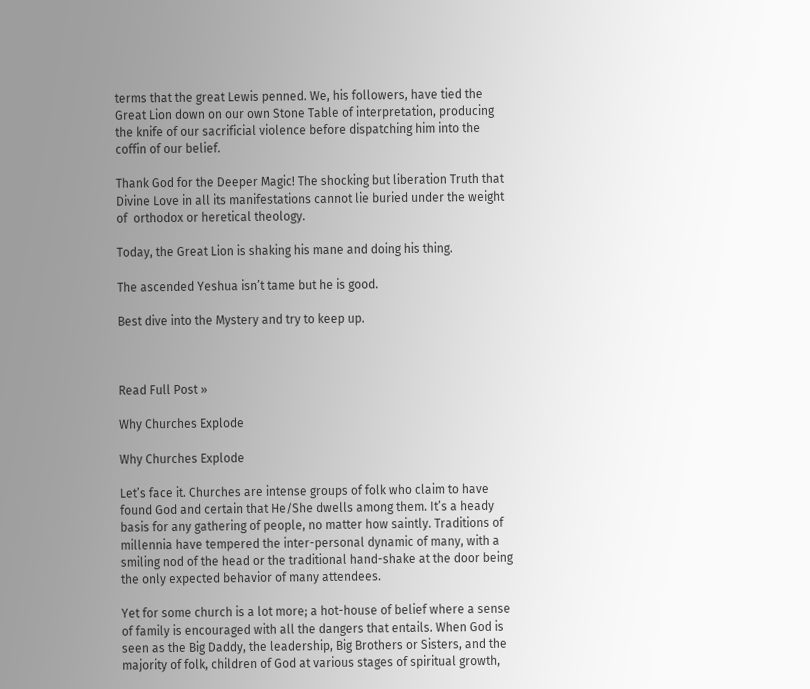terms that the great Lewis penned. We, his followers, have tied the Great Lion down on our own Stone Table of interpretation, producing the knife of our sacrificial violence before dispatching him into the coffin of our belief.

Thank God for the Deeper Magic! The shocking but liberation Truth that Divine Love in all its manifestations cannot lie buried under the weight of  orthodox or heretical theology.

Today, the Great Lion is shaking his mane and doing his thing.

The ascended Yeshua isn’t tame but he is good.

Best dive into the Mystery and try to keep up.



Read Full Post »

Why Churches Explode

Why Churches Explode

Let’s face it. Churches are intense groups of folk who claim to have found God and certain that He/She dwells among them. It’s a heady basis for any gathering of people, no matter how saintly. Traditions of millennia have tempered the inter-personal dynamic of many, with a smiling nod of the head or the traditional hand-shake at the door being the only expected behavior of many attendees.

Yet for some church is a lot more; a hot-house of belief where a sense of family is encouraged with all the dangers that entails. When God is seen as the Big Daddy, the leadership, Big Brothers or Sisters, and the majority of folk, children of God at various stages of spiritual growth,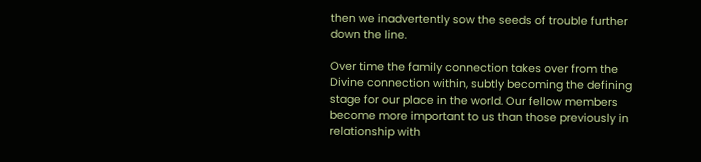then we inadvertently sow the seeds of trouble further down the line.

Over time the family connection takes over from the Divine connection within, subtly becoming the defining stage for our place in the world. Our fellow members become more important to us than those previously in relationship with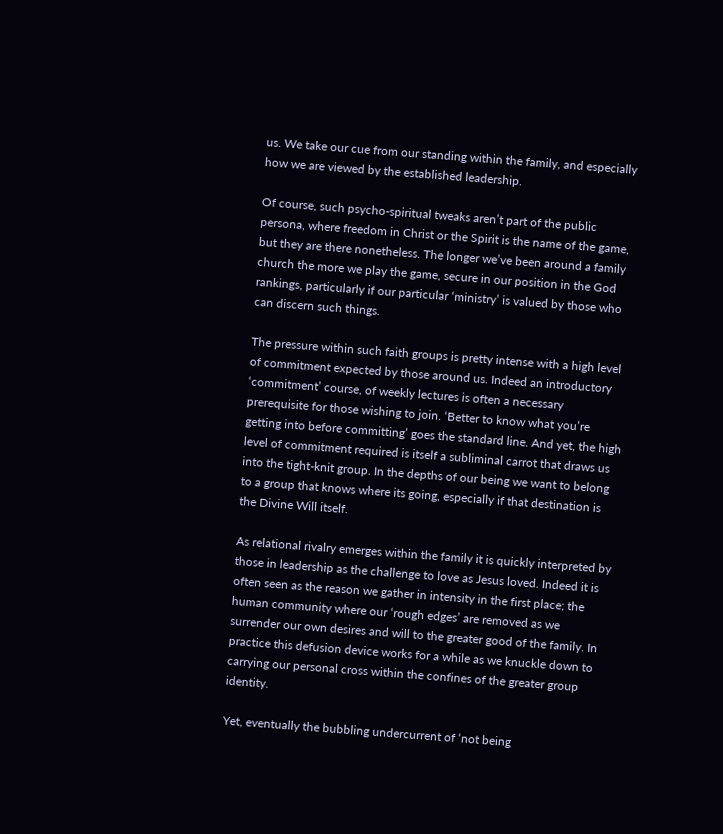us. We take our cue from our standing within the family, and especially how we are viewed by the established leadership.

Of course, such psycho-spiritual tweaks aren’t part of the public persona, where freedom in Christ or the Spirit is the name of the game, but they are there nonetheless. The longer we’ve been around a family church the more we play the game, secure in our position in the God rankings, particularly if our particular ‘ministry’ is valued by those who can discern such things.

The pressure within such faith groups is pretty intense with a high level of commitment expected by those around us. Indeed an introductory ‘commitment’ course, of weekly lectures is often a necessary prerequisite for those wishing to join. ‘Better to know what you’re getting into before committing’ goes the standard line. And yet, the high level of commitment required is itself a subliminal carrot that draws us into the tight-knit group. In the depths of our being we want to belong to a group that knows where its going, especially if that destination is the Divine Will itself.

As relational rivalry emerges within the family it is quickly interpreted by those in leadership as the challenge to love as Jesus loved. Indeed it is often seen as the reason we gather in intensity in the first place; the human community where our ‘rough edges’ are removed as we surrender our own desires and will to the greater good of the family. In practice this defusion device works for a while as we knuckle down to carrying our personal cross within the confines of the greater group identity.

Yet, eventually the bubbling undercurrent of ‘not being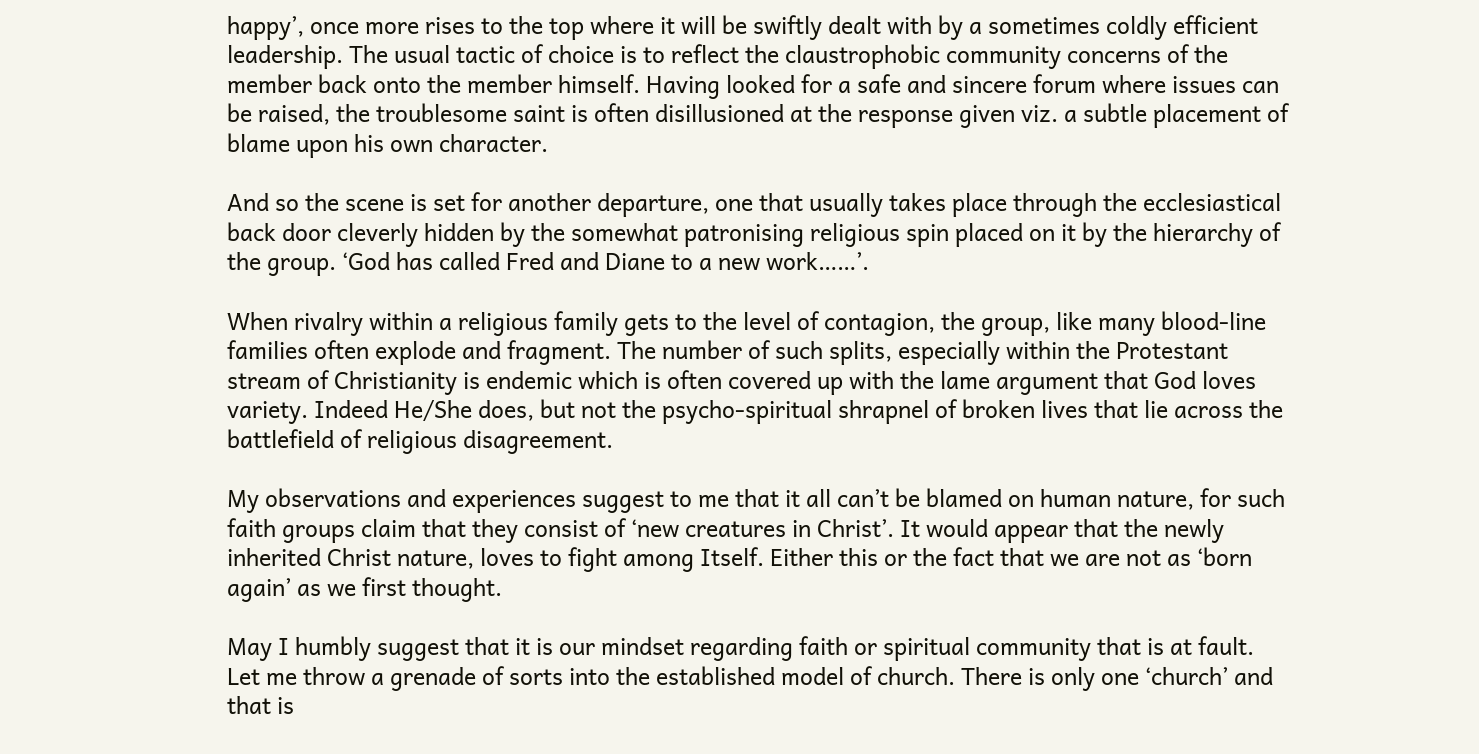happy’, once more rises to the top where it will be swiftly dealt with by a sometimes coldly efficient leadership. The usual tactic of choice is to reflect the claustrophobic community concerns of the member back onto the member himself. Having looked for a safe and sincere forum where issues can be raised, the troublesome saint is often disillusioned at the response given viz. a subtle placement of blame upon his own character.

And so the scene is set for another departure, one that usually takes place through the ecclesiastical back door cleverly hidden by the somewhat patronising religious spin placed on it by the hierarchy of the group. ‘God has called Fred and Diane to a new work……’.

When rivalry within a religious family gets to the level of contagion, the group, like many blood-line families often explode and fragment. The number of such splits, especially within the Protestant stream of Christianity is endemic which is often covered up with the lame argument that God loves variety. Indeed He/She does, but not the psycho-spiritual shrapnel of broken lives that lie across the battlefield of religious disagreement.

My observations and experiences suggest to me that it all can’t be blamed on human nature, for such faith groups claim that they consist of ‘new creatures in Christ’. It would appear that the newly inherited Christ nature, loves to fight among Itself. Either this or the fact that we are not as ‘born again’ as we first thought.

May I humbly suggest that it is our mindset regarding faith or spiritual community that is at fault. Let me throw a grenade of sorts into the established model of church. There is only one ‘church’ and that is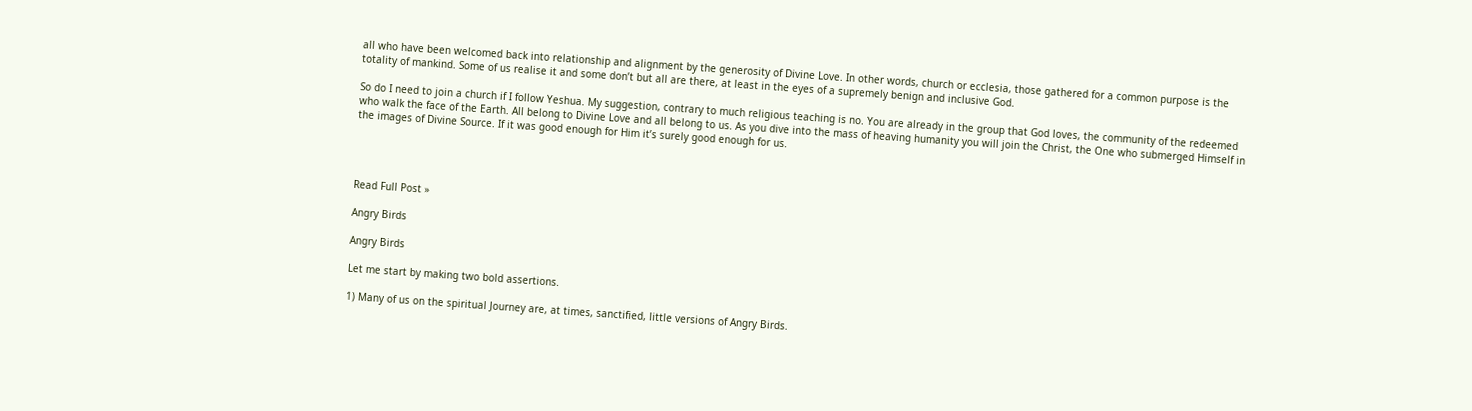all who have been welcomed back into relationship and alignment by the generosity of Divine Love. In other words, church or ecclesia, those gathered for a common purpose is the totality of mankind. Some of us realise it and some don’t but all are there, at least in the eyes of a supremely benign and inclusive God.

So do I need to join a church if I follow Yeshua. My suggestion, contrary to much religious teaching is no. You are already in the group that God loves, the community of the redeemed who walk the face of the Earth. All belong to Divine Love and all belong to us. As you dive into the mass of heaving humanity you will join the Christ, the One who submerged Himself in the images of Divine Source. If it was good enough for Him it’s surely good enough for us.




Read Full Post »

Angry Birds

Angry Birds

Let me start by making two bold assertions.

1) Many of us on the spiritual Journey are, at times, sanctified, little versions of Angry Birds.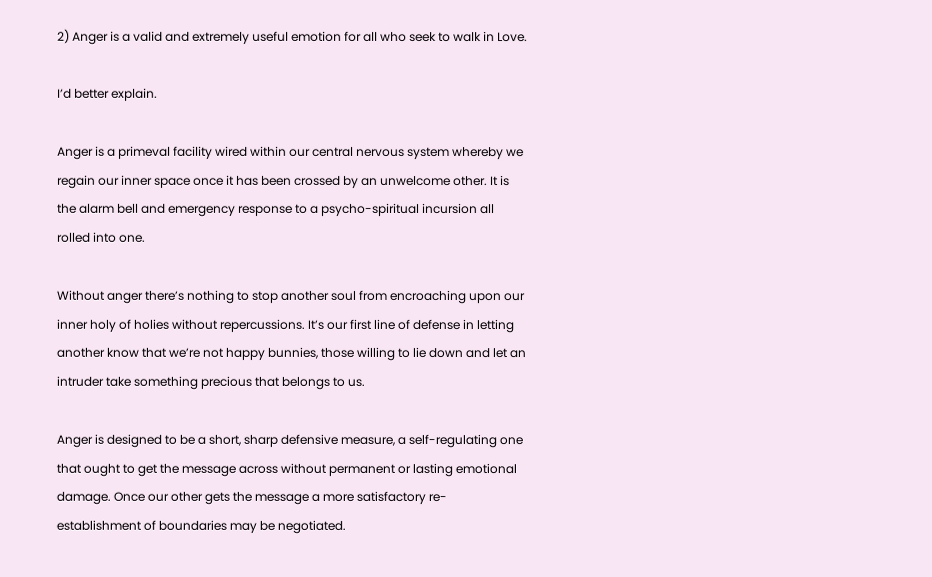2) Anger is a valid and extremely useful emotion for all who seek to walk in Love.

I’d better explain.

Anger is a primeval facility wired within our central nervous system whereby we regain our inner space once it has been crossed by an unwelcome other. It is the alarm bell and emergency response to a psycho-spiritual incursion all rolled into one.

Without anger there’s nothing to stop another soul from encroaching upon our inner holy of holies without repercussions. It’s our first line of defense in letting another know that we’re not happy bunnies, those willing to lie down and let an intruder take something precious that belongs to us.

Anger is designed to be a short, sharp defensive measure, a self-regulating one that ought to get the message across without permanent or lasting emotional damage. Once our other gets the message a more satisfactory re-establishment of boundaries may be negotiated.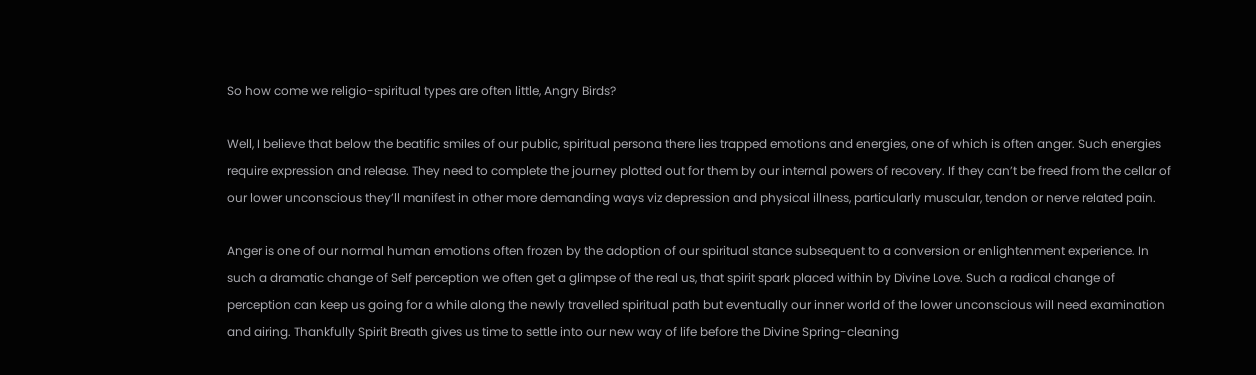So how come we religio-spiritual types are often little, Angry Birds?

Well, I believe that below the beatific smiles of our public, spiritual persona there lies trapped emotions and energies, one of which is often anger. Such energies require expression and release. They need to complete the journey plotted out for them by our internal powers of recovery. If they can’t be freed from the cellar of our lower unconscious they’ll manifest in other more demanding ways viz depression and physical illness, particularly muscular, tendon or nerve related pain.

Anger is one of our normal human emotions often frozen by the adoption of our spiritual stance subsequent to a conversion or enlightenment experience. In such a dramatic change of Self perception we often get a glimpse of the real us, that spirit spark placed within by Divine Love. Such a radical change of perception can keep us going for a while along the newly travelled spiritual path but eventually our inner world of the lower unconscious will need examination and airing. Thankfully Spirit Breath gives us time to settle into our new way of life before the Divine Spring-cleaning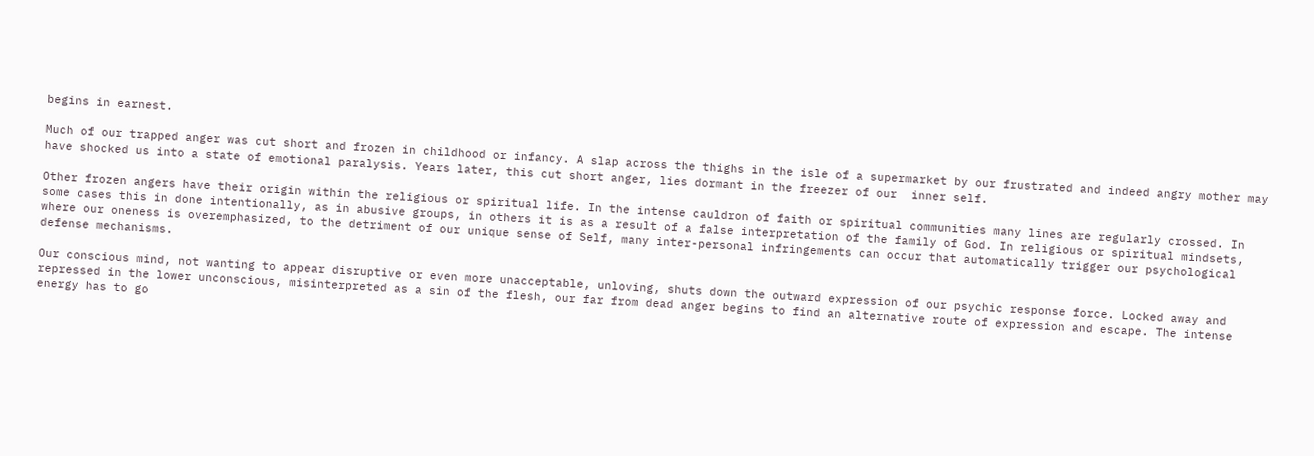begins in earnest.

Much of our trapped anger was cut short and frozen in childhood or infancy. A slap across the thighs in the isle of a supermarket by our frustrated and indeed angry mother may have shocked us into a state of emotional paralysis. Years later, this cut short anger, lies dormant in the freezer of our  inner self.

Other frozen angers have their origin within the religious or spiritual life. In the intense cauldron of faith or spiritual communities many lines are regularly crossed. In some cases this in done intentionally, as in abusive groups, in others it is as a result of a false interpretation of the family of God. In religious or spiritual mindsets, where our oneness is overemphasized, to the detriment of our unique sense of Self, many inter-personal infringements can occur that automatically trigger our psychological defense mechanisms.

Our conscious mind, not wanting to appear disruptive or even more unacceptable, unloving, shuts down the outward expression of our psychic response force. Locked away and repressed in the lower unconscious, misinterpreted as a sin of the flesh, our far from dead anger begins to find an alternative route of expression and escape. The intense energy has to go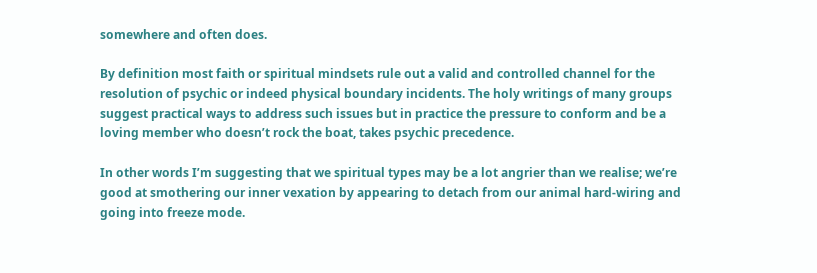somewhere and often does.

By definition most faith or spiritual mindsets rule out a valid and controlled channel for the resolution of psychic or indeed physical boundary incidents. The holy writings of many groups suggest practical ways to address such issues but in practice the pressure to conform and be a loving member who doesn’t rock the boat, takes psychic precedence.

In other words I’m suggesting that we spiritual types may be a lot angrier than we realise; we’re good at smothering our inner vexation by appearing to detach from our animal hard-wiring and going into freeze mode.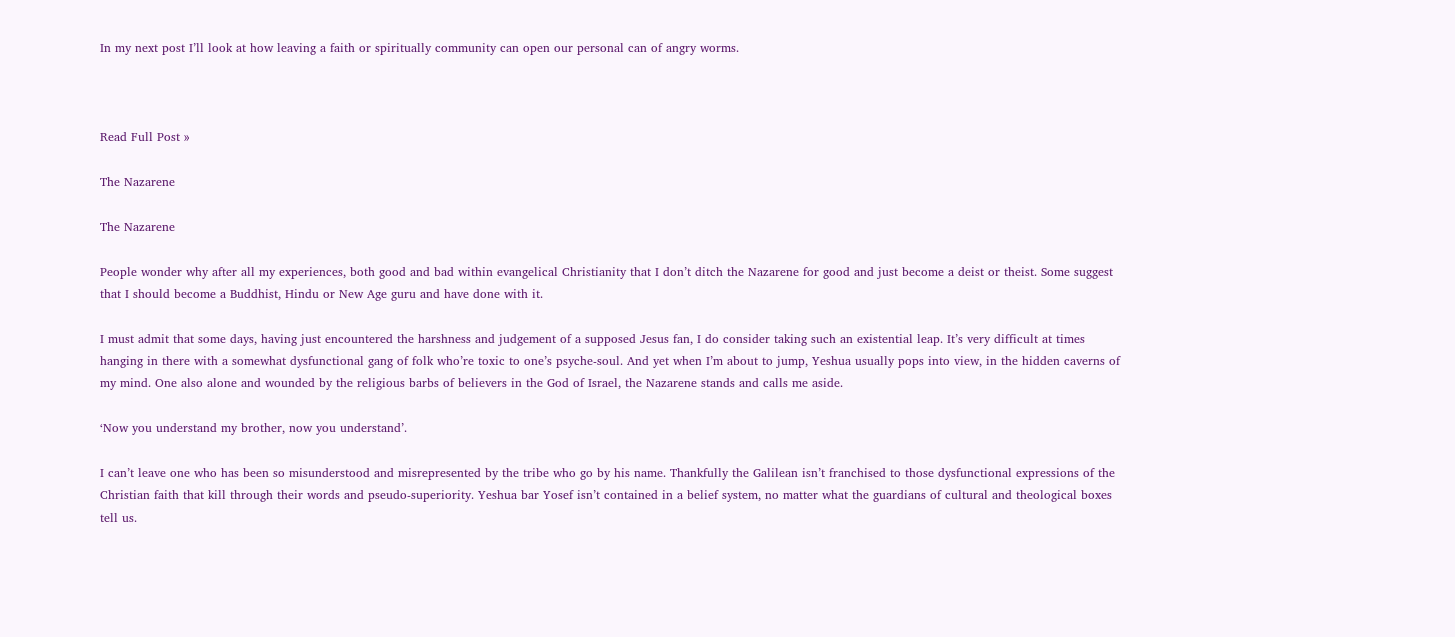In my next post I’ll look at how leaving a faith or spiritually community can open our personal can of angry worms.



Read Full Post »

The Nazarene

The Nazarene

People wonder why after all my experiences, both good and bad within evangelical Christianity that I don’t ditch the Nazarene for good and just become a deist or theist. Some suggest that I should become a Buddhist, Hindu or New Age guru and have done with it.

I must admit that some days, having just encountered the harshness and judgement of a supposed Jesus fan, I do consider taking such an existential leap. It’s very difficult at times hanging in there with a somewhat dysfunctional gang of folk who’re toxic to one’s psyche-soul. And yet when I’m about to jump, Yeshua usually pops into view, in the hidden caverns of my mind. One also alone and wounded by the religious barbs of believers in the God of Israel, the Nazarene stands and calls me aside.

‘Now you understand my brother, now you understand’.

I can’t leave one who has been so misunderstood and misrepresented by the tribe who go by his name. Thankfully the Galilean isn’t franchised to those dysfunctional expressions of the Christian faith that kill through their words and pseudo-superiority. Yeshua bar Yosef isn’t contained in a belief system, no matter what the guardians of cultural and theological boxes tell us.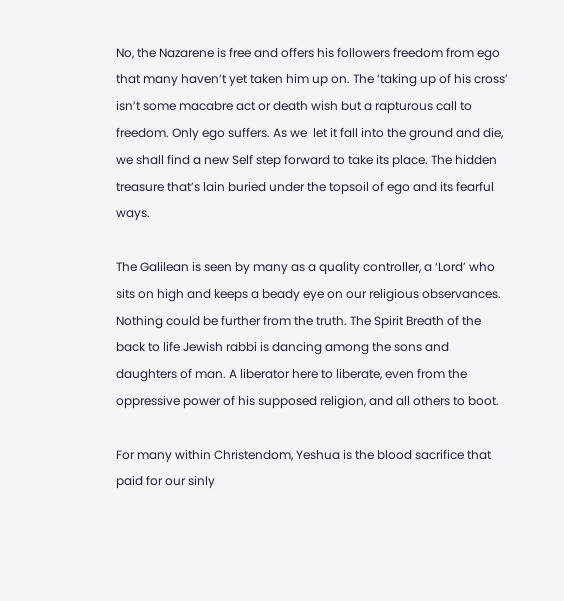No, the Nazarene is free and offers his followers freedom from ego that many haven’t yet taken him up on. The ‘taking up of his cross’ isn’t some macabre act or death wish but a rapturous call to freedom. Only ego suffers. As we  let it fall into the ground and die, we shall find a new Self step forward to take its place. The hidden treasure that’s lain buried under the topsoil of ego and its fearful ways.

The Galilean is seen by many as a quality controller, a ‘Lord’ who sits on high and keeps a beady eye on our religious observances. Nothing could be further from the truth. The Spirit Breath of the back to life Jewish rabbi is dancing among the sons and daughters of man. A liberator here to liberate, even from the oppressive power of his supposed religion, and all others to boot.

For many within Christendom, Yeshua is the blood sacrifice that paid for our sinly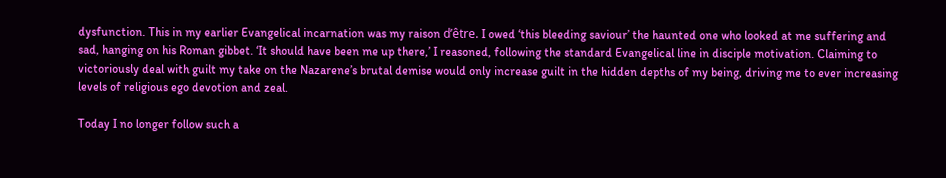dysfunction. This in my earlier Evangelical incarnation was my raison d’être. I owed ‘this bleeding saviour’ the haunted one who looked at me suffering and sad, hanging on his Roman gibbet. ‘It should have been me up there,’ I reasoned, following the standard Evangelical line in disciple motivation. Claiming to victoriously deal with guilt my take on the Nazarene’s brutal demise would only increase guilt in the hidden depths of my being, driving me to ever increasing levels of religious ego devotion and zeal.

Today I no longer follow such a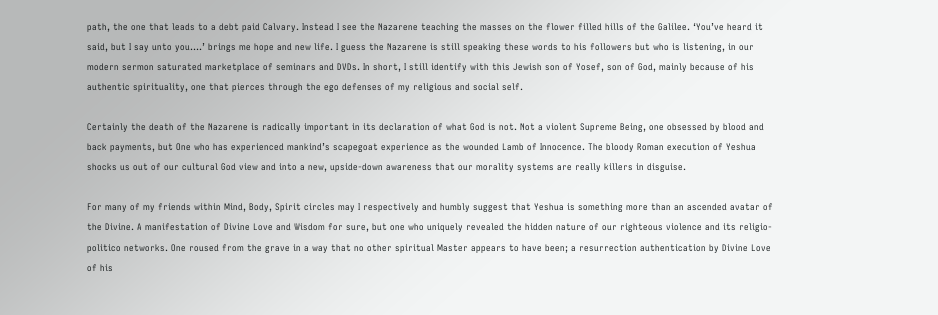path, the one that leads to a debt paid Calvary. Instead I see the Nazarene teaching the masses on the flower filled hills of the Galilee. ‘You’ve heard it said, but I say unto you….’ brings me hope and new life. I guess the Nazarene is still speaking these words to his followers but who is listening, in our modern sermon saturated marketplace of seminars and DVDs. In short, I still identify with this Jewish son of Yosef, son of God, mainly because of his authentic spirituality, one that pierces through the ego defenses of my religious and social self.

Certainly the death of the Nazarene is radically important in its declaration of what God is not. Not a violent Supreme Being, one obsessed by blood and back payments, but One who has experienced mankind’s scapegoat experience as the wounded Lamb of Innocence. The bloody Roman execution of Yeshua shocks us out of our cultural God view and into a new, upside-down awareness that our morality systems are really killers in disguise.

For many of my friends within Mind, Body, Spirit circles may I respectively and humbly suggest that Yeshua is something more than an ascended avatar of the Divine. A manifestation of Divine Love and Wisdom for sure, but one who uniquely revealed the hidden nature of our righteous violence and its religio-politico networks. One roused from the grave in a way that no other spiritual Master appears to have been; a resurrection authentication by Divine Love of his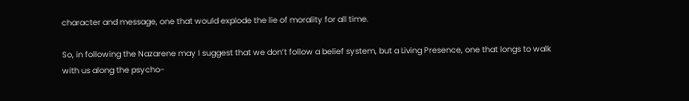character and message, one that would explode the lie of morality for all time.

So, in following the Nazarene may I suggest that we don’t follow a belief system, but a Living Presence, one that longs to walk with us along the psycho-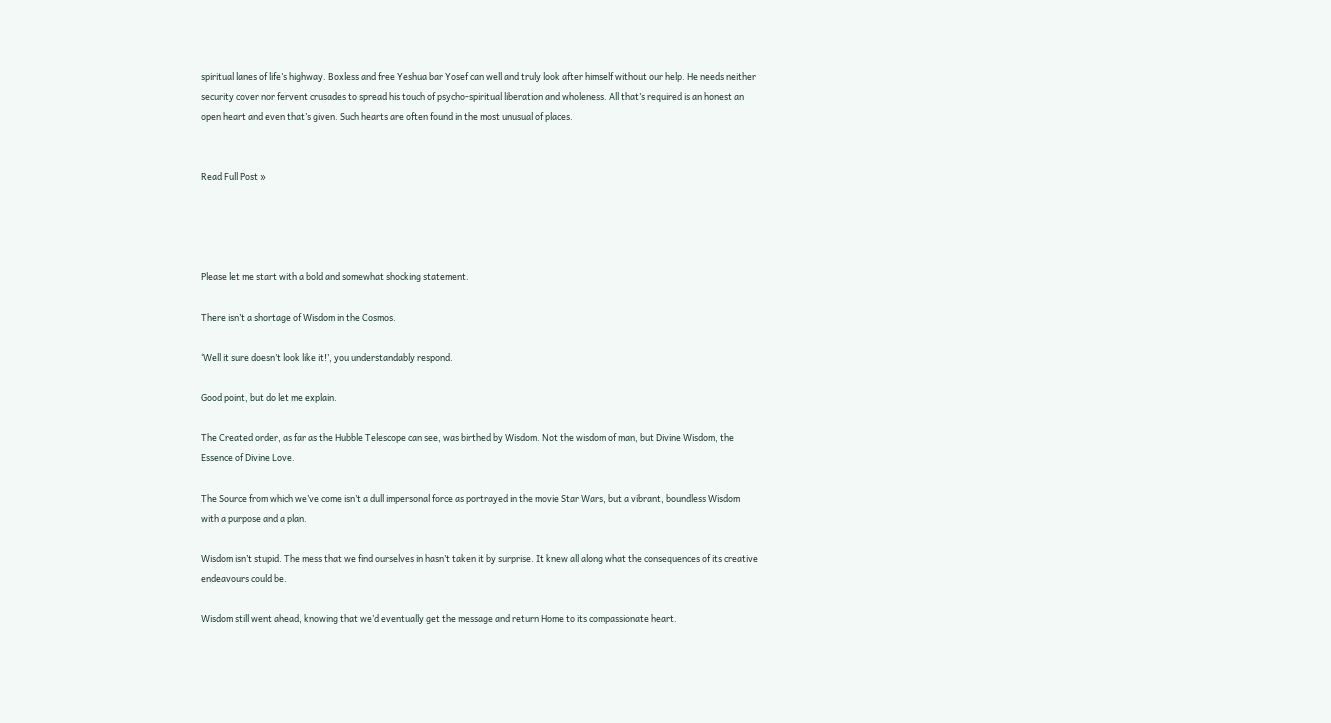spiritual lanes of life’s highway. Boxless and free Yeshua bar Yosef can well and truly look after himself without our help. He needs neither security cover nor fervent crusades to spread his touch of psycho-spiritual liberation and wholeness. All that’s required is an honest an open heart and even that’s given. Such hearts are often found in the most unusual of places.


Read Full Post »




Please let me start with a bold and somewhat shocking statement.

There isn’t a shortage of Wisdom in the Cosmos.

‘Well it sure doesn’t look like it!’, you understandably respond.

Good point, but do let me explain.

The Created order, as far as the Hubble Telescope can see, was birthed by Wisdom. Not the wisdom of man, but Divine Wisdom, the Essence of Divine Love.

The Source from which we’ve come isn’t a dull impersonal force as portrayed in the movie Star Wars, but a vibrant, boundless Wisdom with a purpose and a plan.

Wisdom isn’t stupid. The mess that we find ourselves in hasn’t taken it by surprise. It knew all along what the consequences of its creative endeavours could be.

Wisdom still went ahead, knowing that we’d eventually get the message and return Home to its compassionate heart.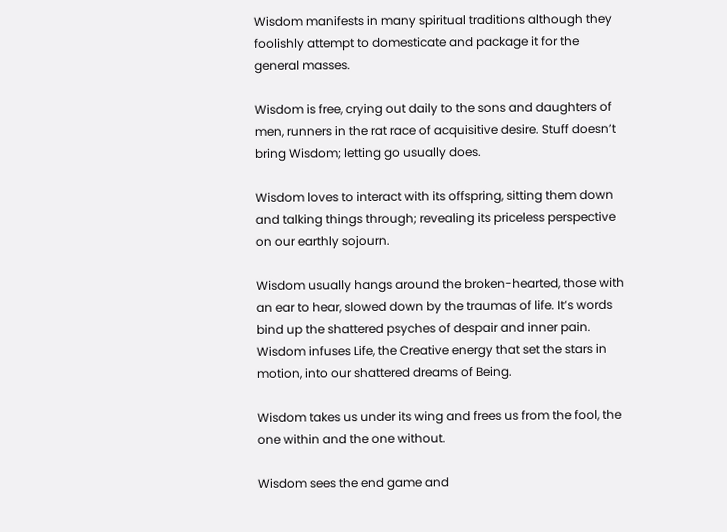Wisdom manifests in many spiritual traditions although they foolishly attempt to domesticate and package it for the general masses.

Wisdom is free, crying out daily to the sons and daughters of men, runners in the rat race of acquisitive desire. Stuff doesn’t bring Wisdom; letting go usually does.

Wisdom loves to interact with its offspring, sitting them down and talking things through; revealing its priceless perspective on our earthly sojourn.

Wisdom usually hangs around the broken-hearted, those with an ear to hear, slowed down by the traumas of life. It’s words bind up the shattered psyches of despair and inner pain. Wisdom infuses Life, the Creative energy that set the stars in motion, into our shattered dreams of Being.

Wisdom takes us under its wing and frees us from the fool, the one within and the one without.

Wisdom sees the end game and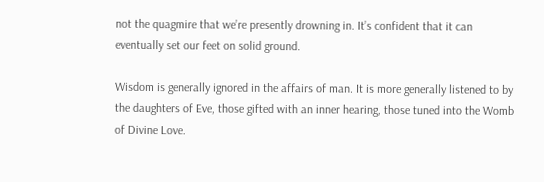not the quagmire that we’re presently drowning in. It’s confident that it can eventually set our feet on solid ground.

Wisdom is generally ignored in the affairs of man. It is more generally listened to by the daughters of Eve, those gifted with an inner hearing, those tuned into the Womb of Divine Love.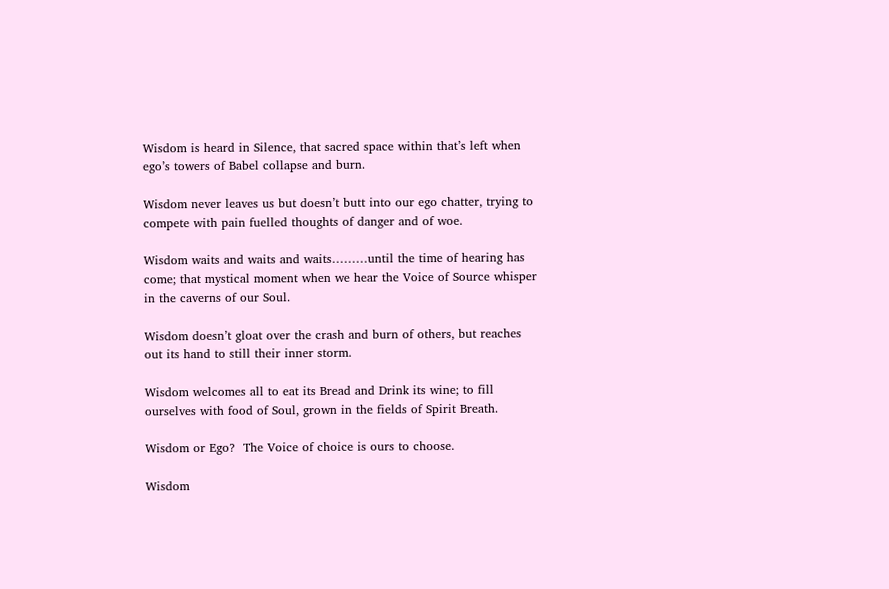Wisdom is heard in Silence, that sacred space within that’s left when ego’s towers of Babel collapse and burn.

Wisdom never leaves us but doesn’t butt into our ego chatter, trying to compete with pain fuelled thoughts of danger and of woe.

Wisdom waits and waits and waits………until the time of hearing has come; that mystical moment when we hear the Voice of Source whisper in the caverns of our Soul.

Wisdom doesn’t gloat over the crash and burn of others, but reaches out its hand to still their inner storm.

Wisdom welcomes all to eat its Bread and Drink its wine; to fill ourselves with food of Soul, grown in the fields of Spirit Breath.

Wisdom or Ego?  The Voice of choice is ours to choose.

Wisdom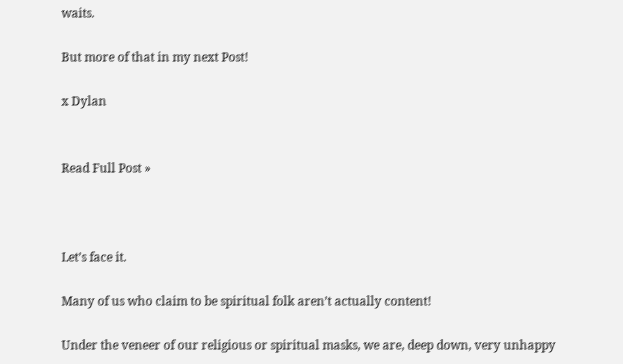waits.

But more of that in my next Post!

x Dylan


Read Full Post »



Let’s face it.

Many of us who claim to be spiritual folk aren’t actually content!

Under the veneer of our religious or spiritual masks, we are, deep down, very unhappy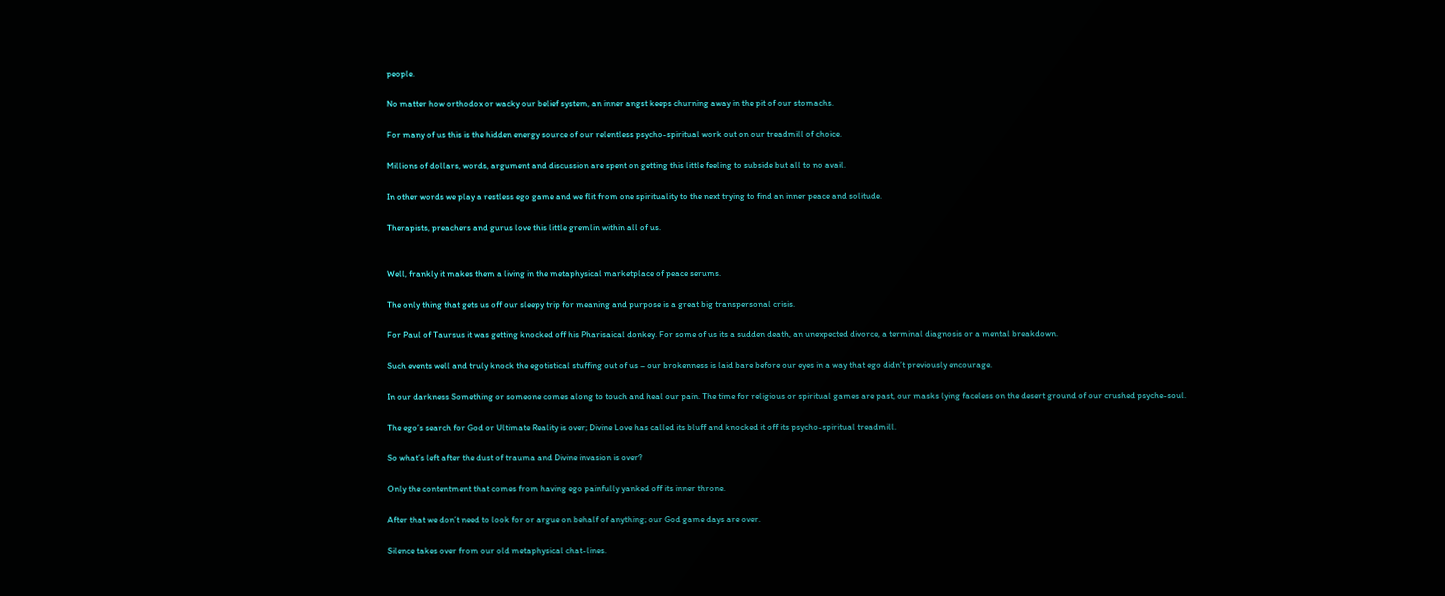people.

No matter how orthodox or wacky our belief system, an inner angst keeps churning away in the pit of our stomachs.

For many of us this is the hidden energy source of our relentless psycho-spiritual work out on our treadmill of choice.

Millions of dollars, words, argument and discussion are spent on getting this little feeling to subside but all to no avail.

In other words we play a restless ego game and we flit from one spirituality to the next trying to find an inner peace and solitude.

Therapists, preachers and gurus love this little gremlin within all of us.


Well, frankly it makes them a living in the metaphysical marketplace of peace serums.

The only thing that gets us off our sleepy trip for meaning and purpose is a great big transpersonal crisis.

For Paul of Taursus it was getting knocked off his Pharisaical donkey. For some of us its a sudden death, an unexpected divorce, a terminal diagnosis or a mental breakdown.

Such events well and truly knock the egotistical stuffing out of us – our brokenness is laid bare before our eyes in a way that ego didn’t previously encourage.

In our darkness Something or someone comes along to touch and heal our pain. The time for religious or spiritual games are past, our masks lying faceless on the desert ground of our crushed psyche-soul.

The ego’s search for God or Ultimate Reality is over; Divine Love has called its bluff and knocked it off its psycho-spiritual treadmill.

So what’s left after the dust of trauma and Divine invasion is over?

Only the contentment that comes from having ego painfully yanked off its inner throne.

After that we don’t need to look for or argue on behalf of anything; our God game days are over.

Silence takes over from our old metaphysical chat-lines.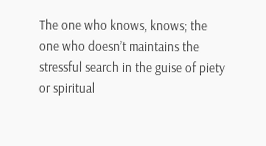The one who knows, knows; the one who doesn’t maintains the stressful search in the guise of piety or spiritual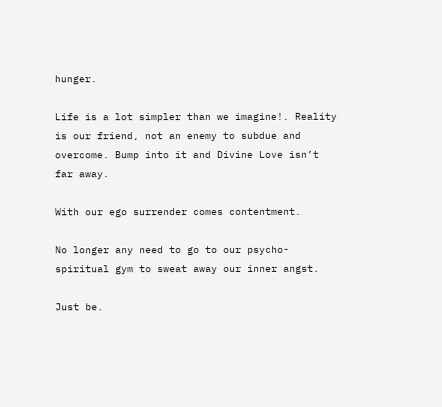hunger.

Life is a lot simpler than we imagine!. Reality is our friend, not an enemy to subdue and overcome. Bump into it and Divine Love isn’t far away.

With our ego surrender comes contentment.

No longer any need to go to our psycho-spiritual gym to sweat away our inner angst.

Just be.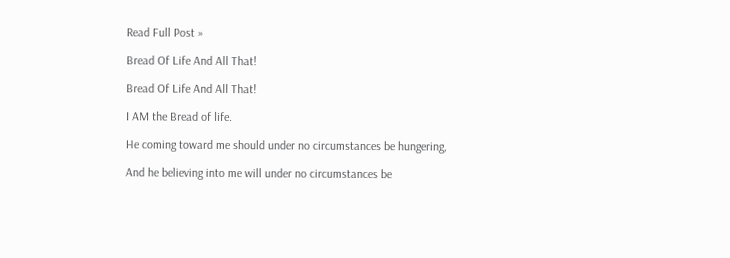Read Full Post »

Bread Of Life And All That!

Bread Of Life And All That!

I AM the Bread of life.

He coming toward me should under no circumstances be hungering,

And he believing into me will under no circumstances be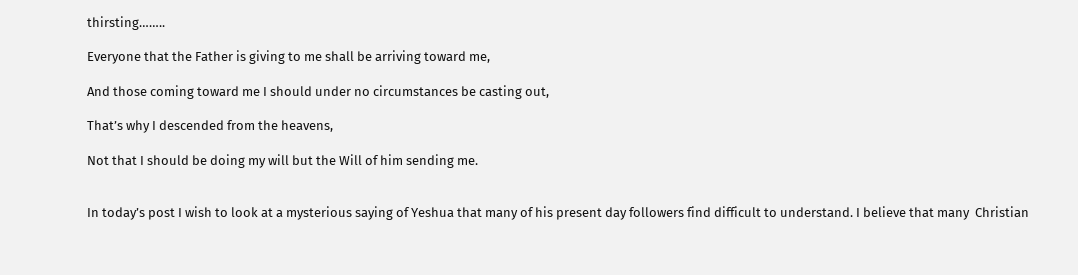thirsting……..

Everyone that the Father is giving to me shall be arriving toward me,

And those coming toward me I should under no circumstances be casting out,

That’s why I descended from the heavens,

Not that I should be doing my will but the Will of him sending me.


In today’s post I wish to look at a mysterious saying of Yeshua that many of his present day followers find difficult to understand. I believe that many  Christian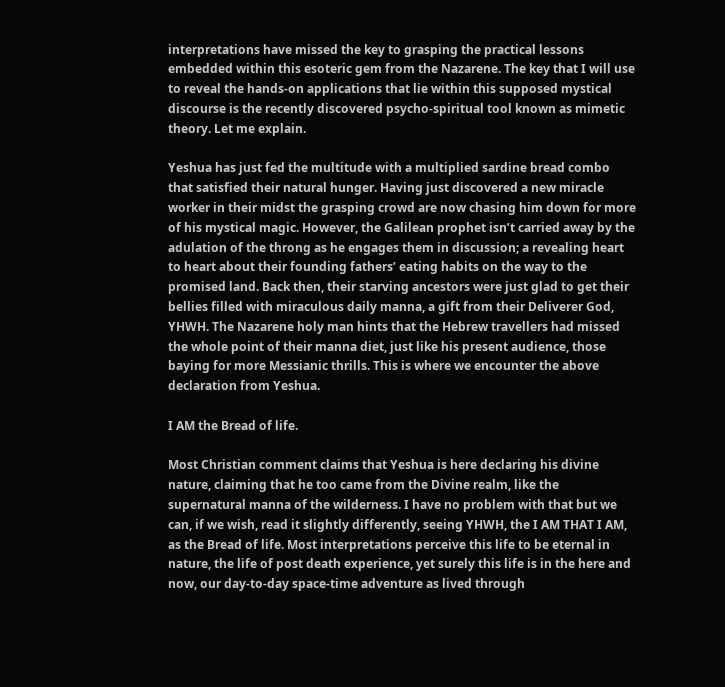interpretations have missed the key to grasping the practical lessons embedded within this esoteric gem from the Nazarene. The key that I will use to reveal the hands-on applications that lie within this supposed mystical discourse is the recently discovered psycho-spiritual tool known as mimetic theory. Let me explain.

Yeshua has just fed the multitude with a multiplied sardine bread combo that satisfied their natural hunger. Having just discovered a new miracle worker in their midst the grasping crowd are now chasing him down for more of his mystical magic. However, the Galilean prophet isn’t carried away by the adulation of the throng as he engages them in discussion; a revealing heart to heart about their founding fathers’ eating habits on the way to the promised land. Back then, their starving ancestors were just glad to get their bellies filled with miraculous daily manna, a gift from their Deliverer God, YHWH. The Nazarene holy man hints that the Hebrew travellers had missed the whole point of their manna diet, just like his present audience, those baying for more Messianic thrills. This is where we encounter the above declaration from Yeshua.

I AM the Bread of life.

Most Christian comment claims that Yeshua is here declaring his divine nature, claiming that he too came from the Divine realm, like the supernatural manna of the wilderness. I have no problem with that but we can, if we wish, read it slightly differently, seeing YHWH, the I AM THAT I AM, as the Bread of life. Most interpretations perceive this life to be eternal in nature, the life of post death experience, yet surely this life is in the here and now, our day-to-day space-time adventure as lived through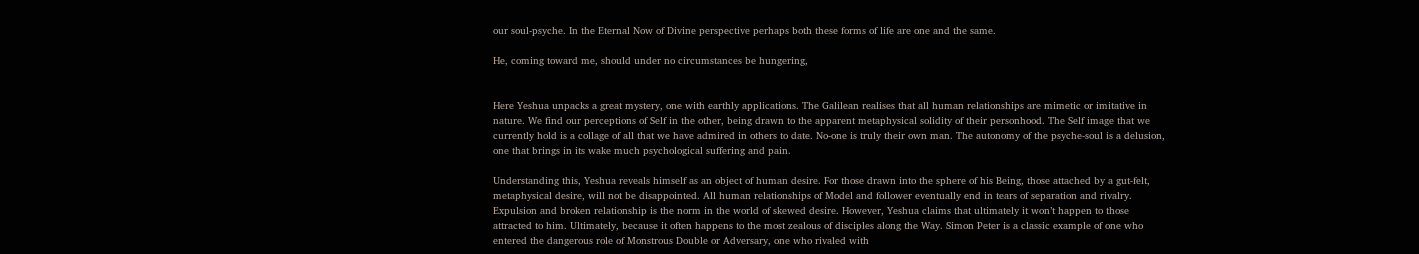our soul-psyche. In the Eternal Now of Divine perspective perhaps both these forms of life are one and the same.

He, coming toward me, should under no circumstances be hungering,


Here Yeshua unpacks a great mystery, one with earthly applications. The Galilean realises that all human relationships are mimetic or imitative in nature. We find our perceptions of Self in the other, being drawn to the apparent metaphysical solidity of their personhood. The Self image that we currently hold is a collage of all that we have admired in others to date. No-one is truly their own man. The autonomy of the psyche-soul is a delusion, one that brings in its wake much psychological suffering and pain.

Understanding this, Yeshua reveals himself as an object of human desire. For those drawn into the sphere of his Being, those attached by a gut-felt, metaphysical desire, will not be disappointed. All human relationships of Model and follower eventually end in tears of separation and rivalry. Expulsion and broken relationship is the norm in the world of skewed desire. However, Yeshua claims that ultimately it won’t happen to those attracted to him. Ultimately, because it often happens to the most zealous of disciples along the Way. Simon Peter is a classic example of one who entered the dangerous role of Monstrous Double or Adversary, one who rivaled with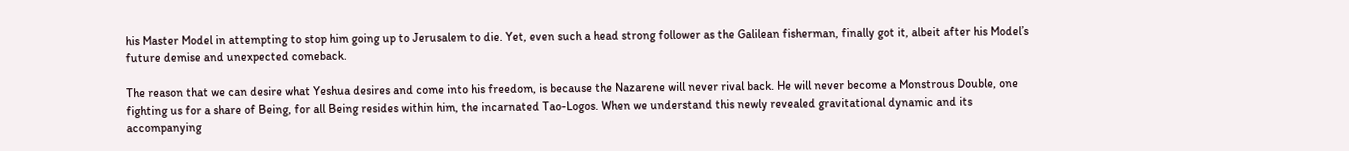his Master Model in attempting to stop him going up to Jerusalem to die. Yet, even such a head strong follower as the Galilean fisherman, finally got it, albeit after his Model’s future demise and unexpected comeback.

The reason that we can desire what Yeshua desires and come into his freedom, is because the Nazarene will never rival back. He will never become a Monstrous Double, one fighting us for a share of Being, for all Being resides within him, the incarnated Tao-Logos. When we understand this newly revealed gravitational dynamic and its accompanying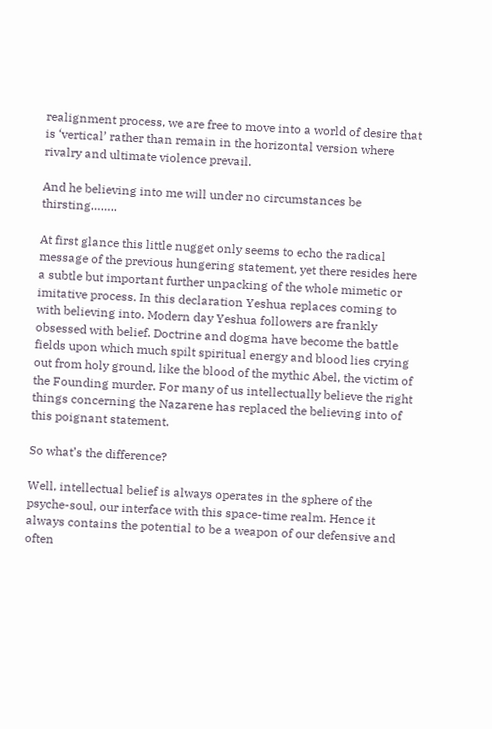realignment process, we are free to move into a world of desire that is ‘vertical’ rather than remain in the horizontal version where rivalry and ultimate violence prevail.

And he believing into me will under no circumstances be thirsting……..

At first glance this little nugget only seems to echo the radical message of the previous hungering statement, yet there resides here a subtle but important further unpacking of the whole mimetic or imitative process. In this declaration Yeshua replaces coming to with believing into. Modern day Yeshua followers are frankly obsessed with belief. Doctrine and dogma have become the battle fields upon which much spilt spiritual energy and blood lies crying out from holy ground, like the blood of the mythic Abel, the victim of the Founding murder. For many of us intellectually believe the right things concerning the Nazarene has replaced the believing into of this poignant statement.

So what’s the difference?

Well, intellectual belief is always operates in the sphere of the psyche-soul, our interface with this space-time realm. Hence it always contains the potential to be a weapon of our defensive and often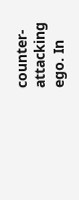counter-attacking ego. In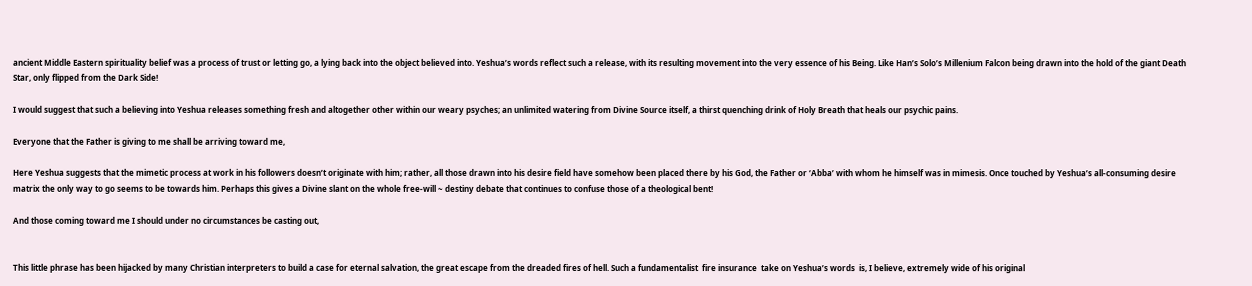ancient Middle Eastern spirituality belief was a process of trust or letting go, a lying back into the object believed into. Yeshua’s words reflect such a release, with its resulting movement into the very essence of his Being. Like Han’s Solo’s Millenium Falcon being drawn into the hold of the giant Death Star, only flipped from the Dark Side!

I would suggest that such a believing into Yeshua releases something fresh and altogether other within our weary psyches; an unlimited watering from Divine Source itself, a thirst quenching drink of Holy Breath that heals our psychic pains.

Everyone that the Father is giving to me shall be arriving toward me,

Here Yeshua suggests that the mimetic process at work in his followers doesn’t originate with him; rather, all those drawn into his desire field have somehow been placed there by his God, the Father or ‘Abba’ with whom he himself was in mimesis. Once touched by Yeshua’s all-consuming desire matrix the only way to go seems to be towards him. Perhaps this gives a Divine slant on the whole free-will ~ destiny debate that continues to confuse those of a theological bent!

And those coming toward me I should under no circumstances be casting out,


This little phrase has been hijacked by many Christian interpreters to build a case for eternal salvation, the great escape from the dreaded fires of hell. Such a fundamentalist  fire insurance  take on Yeshua’s words  is, I believe, extremely wide of his original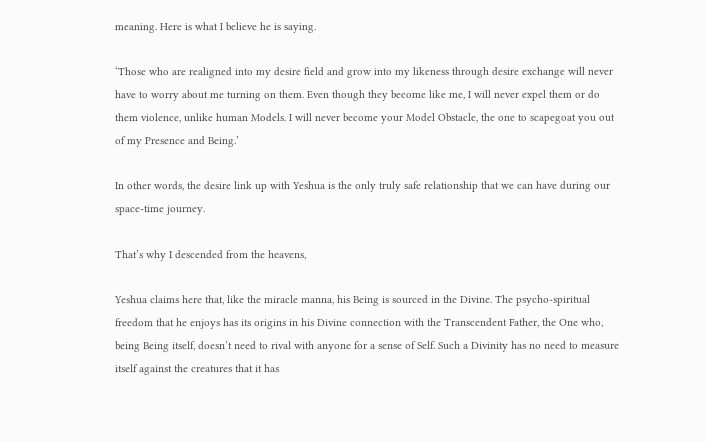meaning. Here is what I believe he is saying.

‘Those who are realigned into my desire field and grow into my likeness through desire exchange will never have to worry about me turning on them. Even though they become like me, I will never expel them or do them violence, unlike human Models. I will never become your Model Obstacle, the one to scapegoat you out of my Presence and Being.’

In other words, the desire link up with Yeshua is the only truly safe relationship that we can have during our space-time journey.

That’s why I descended from the heavens,

Yeshua claims here that, like the miracle manna, his Being is sourced in the Divine. The psycho-spiritual freedom that he enjoys has its origins in his Divine connection with the Transcendent Father, the One who, being Being itself, doesn’t need to rival with anyone for a sense of Self. Such a Divinity has no need to measure itself against the creatures that it has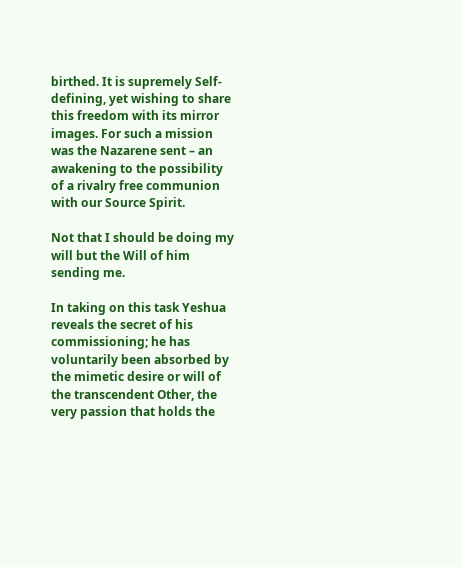birthed. It is supremely Self-defining, yet wishing to share this freedom with its mirror images. For such a mission was the Nazarene sent – an awakening to the possibility of a rivalry free communion with our Source Spirit.

Not that I should be doing my will but the Will of him sending me.

In taking on this task Yeshua reveals the secret of his commissioning; he has voluntarily been absorbed by the mimetic desire or will of the transcendent Other, the very passion that holds the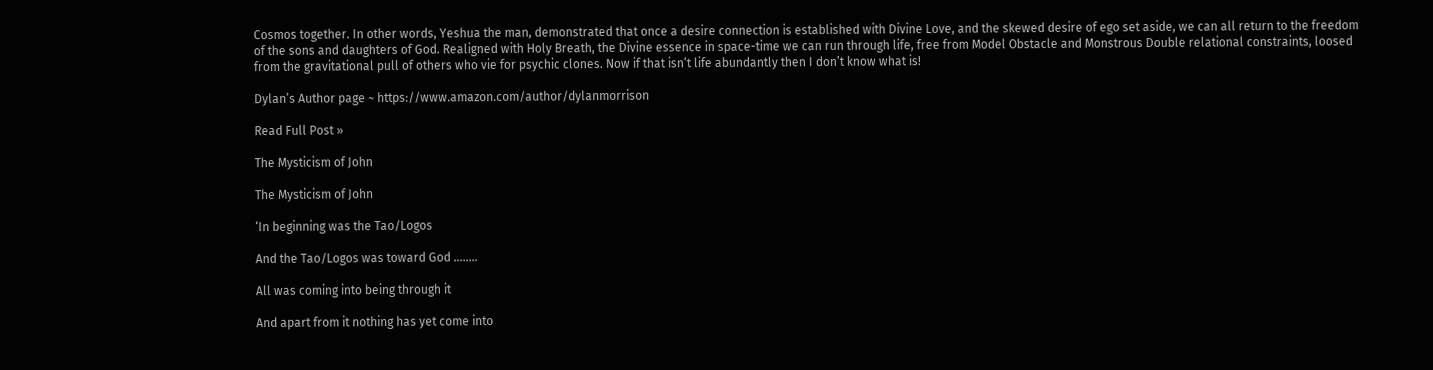Cosmos together. In other words, Yeshua the man, demonstrated that once a desire connection is established with Divine Love, and the skewed desire of ego set aside, we can all return to the freedom of the sons and daughters of God. Realigned with Holy Breath, the Divine essence in space-time we can run through life, free from Model Obstacle and Monstrous Double relational constraints, loosed from the gravitational pull of others who vie for psychic clones. Now if that isn’t life abundantly then I don’t know what is!

Dylan’s Author page ~ https://www.amazon.com/author/dylanmorrison

Read Full Post »

The Mysticism of John

The Mysticism of John

‘In beginning was the Tao/Logos

And the Tao/Logos was toward God ……..

All was coming into being through it

And apart from it nothing has yet come into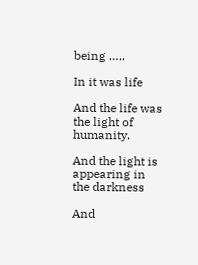being …..

In it was life

And the life was the light of humanity.

And the light is appearing in the darkness

And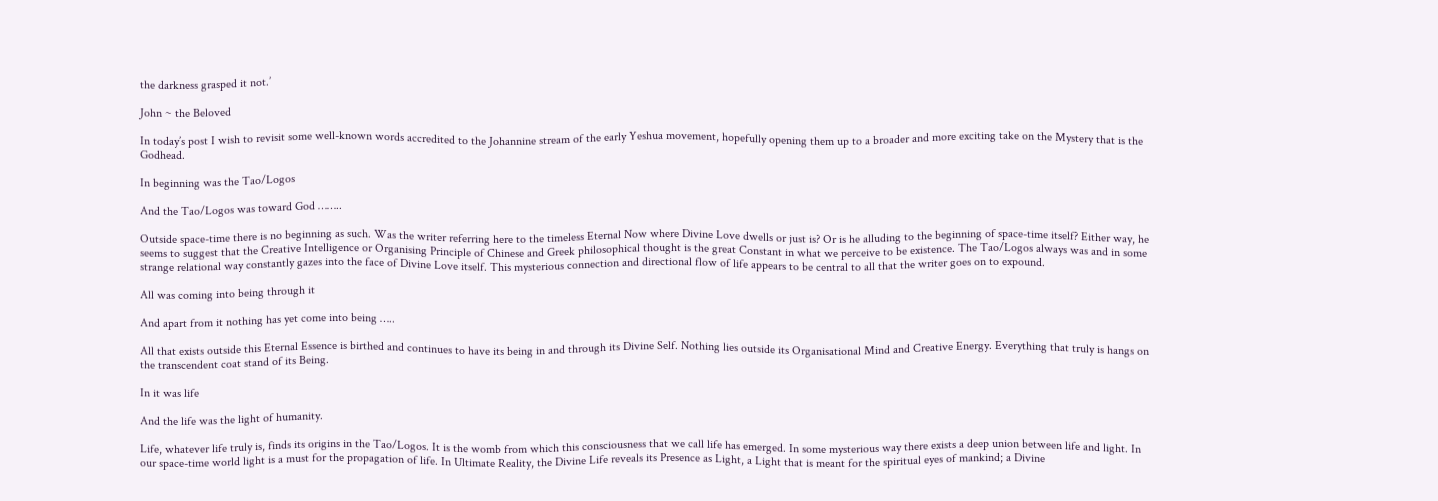the darkness grasped it not.’

John ~ the Beloved

In today’s post I wish to revisit some well-known words accredited to the Johannine stream of the early Yeshua movement, hopefully opening them up to a broader and more exciting take on the Mystery that is the Godhead.

In beginning was the Tao/Logos

And the Tao/Logos was toward God ……..

Outside space-time there is no beginning as such. Was the writer referring here to the timeless Eternal Now where Divine Love dwells or just is? Or is he alluding to the beginning of space-time itself? Either way, he seems to suggest that the Creative Intelligence or Organising Principle of Chinese and Greek philosophical thought is the great Constant in what we perceive to be existence. The Tao/Logos always was and in some strange relational way constantly gazes into the face of Divine Love itself. This mysterious connection and directional flow of life appears to be central to all that the writer goes on to expound.

All was coming into being through it

And apart from it nothing has yet come into being …..

All that exists outside this Eternal Essence is birthed and continues to have its being in and through its Divine Self. Nothing lies outside its Organisational Mind and Creative Energy. Everything that truly is hangs on the transcendent coat stand of its Being.

In it was life

And the life was the light of humanity.

Life, whatever life truly is, finds its origins in the Tao/Logos. It is the womb from which this consciousness that we call life has emerged. In some mysterious way there exists a deep union between life and light. In our space-time world light is a must for the propagation of life. In Ultimate Reality, the Divine Life reveals its Presence as Light, a Light that is meant for the spiritual eyes of mankind; a Divine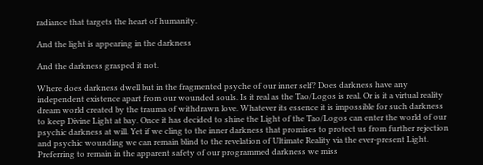radiance that targets the heart of humanity.

And the light is appearing in the darkness

And the darkness grasped it not.

Where does darkness dwell but in the fragmented psyche of our inner self? Does darkness have any independent existence apart from our wounded souls. Is it real as the Tao/Logos is real. Or is it a virtual reality dream world created by the trauma of withdrawn love. Whatever its essence it is impossible for such darkness to keep Divine Light at bay. Once it has decided to shine the Light of the Tao/Logos can enter the world of our psychic darkness at will. Yet if we cling to the inner darkness that promises to protect us from further rejection and psychic wounding we can remain blind to the revelation of Ultimate Reality via the ever-present Light. Preferring to remain in the apparent safety of our programmed darkness we miss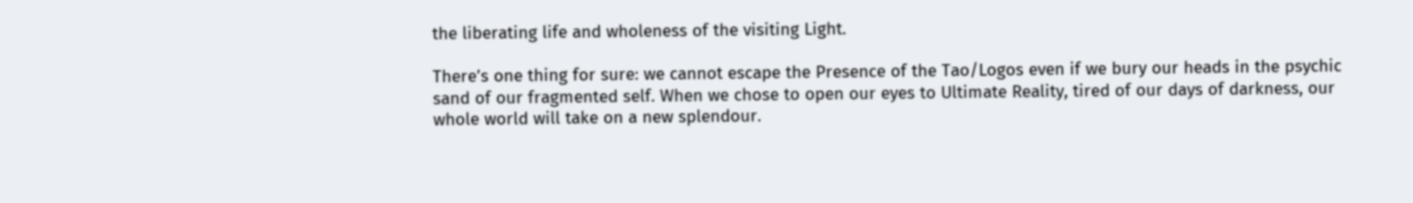the liberating life and wholeness of the visiting Light.

There’s one thing for sure: we cannot escape the Presence of the Tao/Logos even if we bury our heads in the psychic sand of our fragmented self. When we chose to open our eyes to Ultimate Reality, tired of our days of darkness, our whole world will take on a new splendour.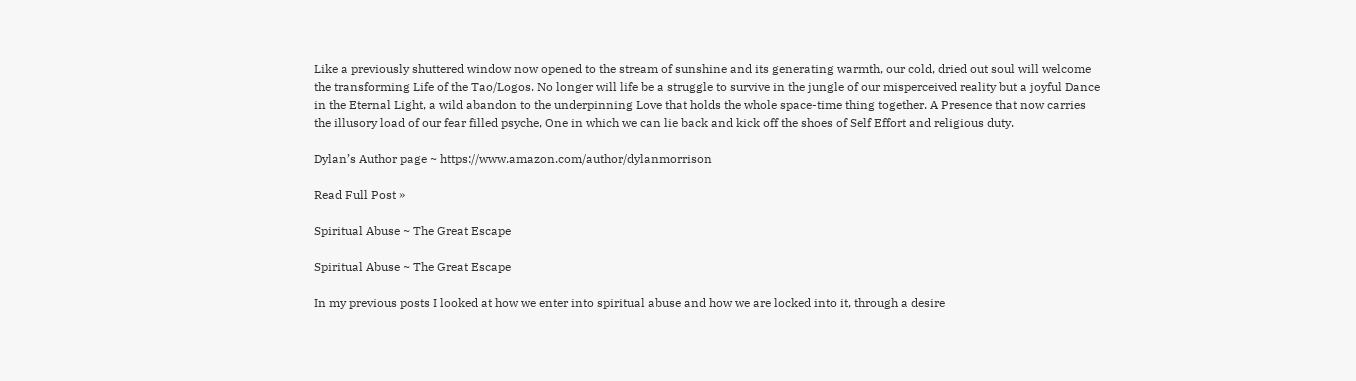Like a previously shuttered window now opened to the stream of sunshine and its generating warmth, our cold, dried out soul will welcome the transforming Life of the Tao/Logos. No longer will life be a struggle to survive in the jungle of our misperceived reality but a joyful Dance in the Eternal Light, a wild abandon to the underpinning Love that holds the whole space-time thing together. A Presence that now carries the illusory load of our fear filled psyche, One in which we can lie back and kick off the shoes of Self Effort and religious duty.

Dylan’s Author page ~ https://www.amazon.com/author/dylanmorrison

Read Full Post »

Spiritual Abuse ~ The Great Escape

Spiritual Abuse ~ The Great Escape

In my previous posts I looked at how we enter into spiritual abuse and how we are locked into it, through a desire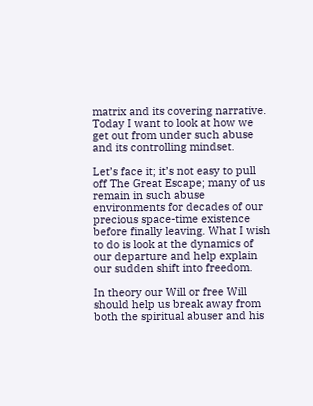matrix and its covering narrative. Today I want to look at how we get out from under such abuse and its controlling mindset.

Let’s face it; it’s not easy to pull off The Great Escape; many of us remain in such abuse environments for decades of our precious space-time existence before finally leaving. What I wish to do is look at the dynamics of our departure and help explain our sudden shift into freedom.

In theory our Will or free Will should help us break away from both the spiritual abuser and his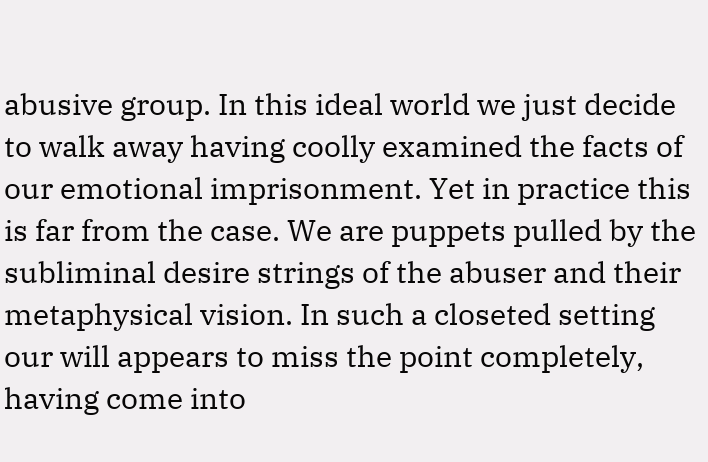abusive group. In this ideal world we just decide to walk away having coolly examined the facts of our emotional imprisonment. Yet in practice this is far from the case. We are puppets pulled by the subliminal desire strings of the abuser and their metaphysical vision. In such a closeted setting our will appears to miss the point completely, having come into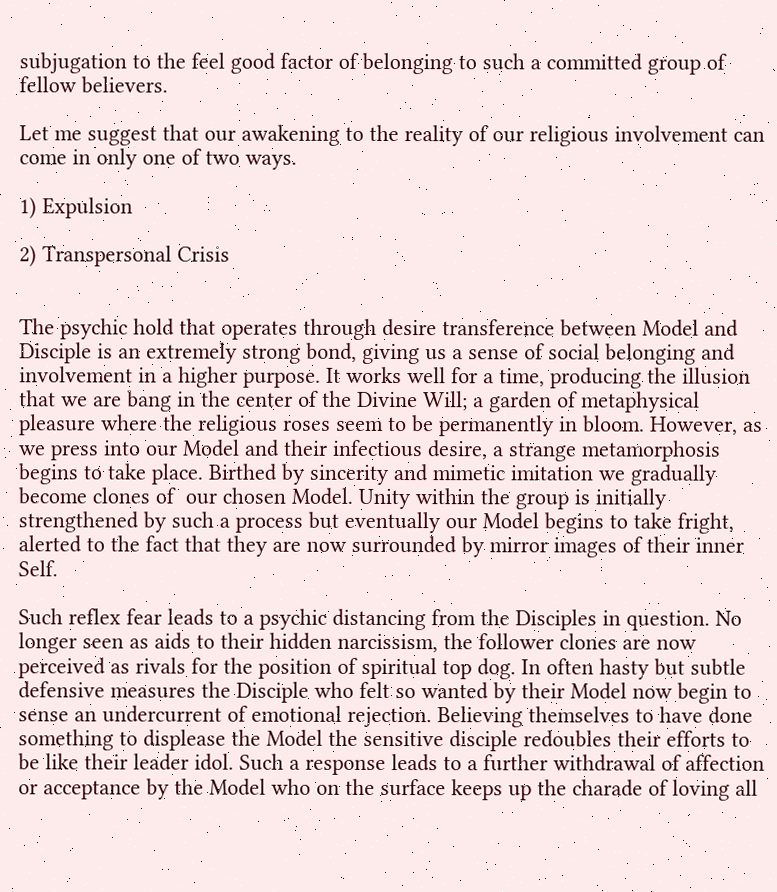subjugation to the feel good factor of belonging to such a committed group of fellow believers.

Let me suggest that our awakening to the reality of our religious involvement can come in only one of two ways.

1) Expulsion

2) Transpersonal Crisis


The psychic hold that operates through desire transference between Model and Disciple is an extremely strong bond, giving us a sense of social belonging and involvement in a higher purpose. It works well for a time, producing the illusion that we are bang in the center of the Divine Will; a garden of metaphysical pleasure where the religious roses seem to be permanently in bloom. However, as we press into our Model and their infectious desire, a strange metamorphosis begins to take place. Birthed by sincerity and mimetic imitation we gradually become clones of  our chosen Model. Unity within the group is initially strengthened by such a process but eventually our Model begins to take fright, alerted to the fact that they are now surrounded by mirror images of their inner Self.

Such reflex fear leads to a psychic distancing from the Disciples in question. No longer seen as aids to their hidden narcissism, the follower clones are now perceived as rivals for the position of spiritual top dog. In often hasty but subtle defensive measures the Disciple who felt so wanted by their Model now begin to sense an undercurrent of emotional rejection. Believing themselves to have done something to displease the Model the sensitive disciple redoubles their efforts to be like their leader idol. Such a response leads to a further withdrawal of affection or acceptance by the Model who on the surface keeps up the charade of loving all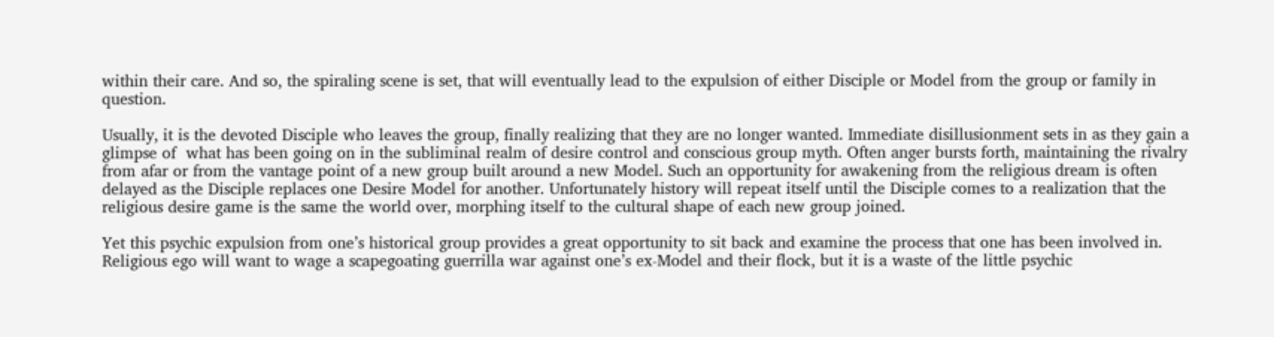within their care. And so, the spiraling scene is set, that will eventually lead to the expulsion of either Disciple or Model from the group or family in question.

Usually, it is the devoted Disciple who leaves the group, finally realizing that they are no longer wanted. Immediate disillusionment sets in as they gain a glimpse of  what has been going on in the subliminal realm of desire control and conscious group myth. Often anger bursts forth, maintaining the rivalry from afar or from the vantage point of a new group built around a new Model. Such an opportunity for awakening from the religious dream is often delayed as the Disciple replaces one Desire Model for another. Unfortunately history will repeat itself until the Disciple comes to a realization that the religious desire game is the same the world over, morphing itself to the cultural shape of each new group joined.

Yet this psychic expulsion from one’s historical group provides a great opportunity to sit back and examine the process that one has been involved in. Religious ego will want to wage a scapegoating guerrilla war against one’s ex-Model and their flock, but it is a waste of the little psychic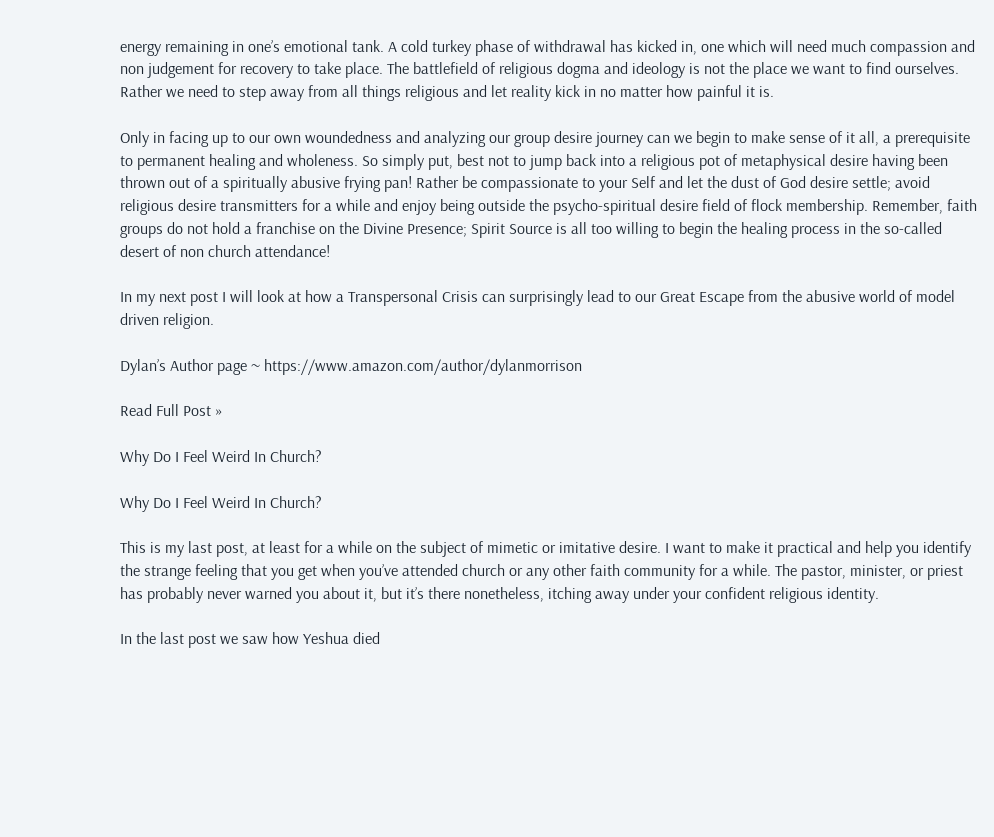energy remaining in one’s emotional tank. A cold turkey phase of withdrawal has kicked in, one which will need much compassion and non judgement for recovery to take place. The battlefield of religious dogma and ideology is not the place we want to find ourselves. Rather we need to step away from all things religious and let reality kick in no matter how painful it is.

Only in facing up to our own woundedness and analyzing our group desire journey can we begin to make sense of it all, a prerequisite to permanent healing and wholeness. So simply put, best not to jump back into a religious pot of metaphysical desire having been thrown out of a spiritually abusive frying pan! Rather be compassionate to your Self and let the dust of God desire settle; avoid religious desire transmitters for a while and enjoy being outside the psycho-spiritual desire field of flock membership. Remember, faith groups do not hold a franchise on the Divine Presence; Spirit Source is all too willing to begin the healing process in the so-called desert of non church attendance!

In my next post I will look at how a Transpersonal Crisis can surprisingly lead to our Great Escape from the abusive world of model driven religion.

Dylan’s Author page ~ https://www.amazon.com/author/dylanmorrison

Read Full Post »

Why Do I Feel Weird In Church?

Why Do I Feel Weird In Church?

This is my last post, at least for a while on the subject of mimetic or imitative desire. I want to make it practical and help you identify the strange feeling that you get when you’ve attended church or any other faith community for a while. The pastor, minister, or priest has probably never warned you about it, but it’s there nonetheless, itching away under your confident religious identity.

In the last post we saw how Yeshua died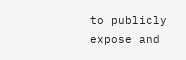to publicly expose and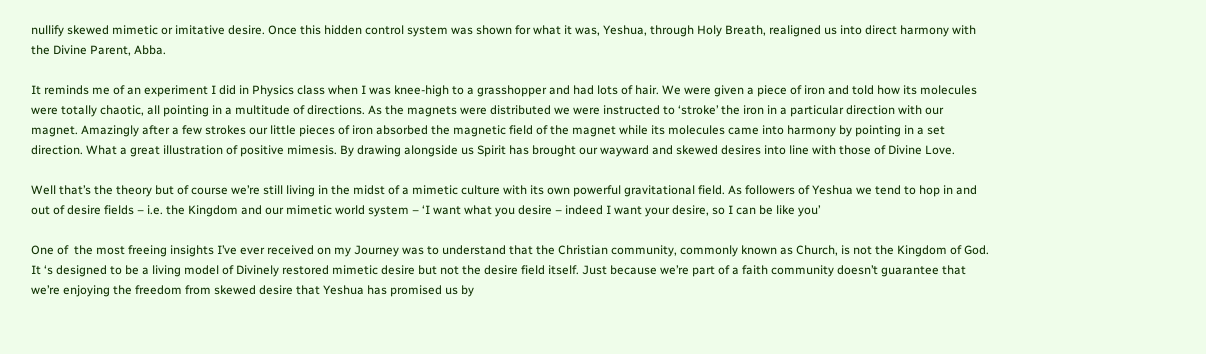nullify skewed mimetic or imitative desire. Once this hidden control system was shown for what it was, Yeshua, through Holy Breath, realigned us into direct harmony with the Divine Parent, Abba.

It reminds me of an experiment I did in Physics class when I was knee-high to a grasshopper and had lots of hair. We were given a piece of iron and told how its molecules were totally chaotic, all pointing in a multitude of directions. As the magnets were distributed we were instructed to ‘stroke’ the iron in a particular direction with our magnet. Amazingly after a few strokes our little pieces of iron absorbed the magnetic field of the magnet while its molecules came into harmony by pointing in a set direction. What a great illustration of positive mimesis. By drawing alongside us Spirit has brought our wayward and skewed desires into line with those of Divine Love.

Well that’s the theory but of course we’re still living in the midst of a mimetic culture with its own powerful gravitational field. As followers of Yeshua we tend to hop in and out of desire fields – i.e. the Kingdom and our mimetic world system – ‘I want what you desire – indeed I want your desire, so I can be like you’

One of  the most freeing insights I’ve ever received on my Journey was to understand that the Christian community, commonly known as Church, is not the Kingdom of God. It ‘s designed to be a living model of Divinely restored mimetic desire but not the desire field itself. Just because we’re part of a faith community doesn’t guarantee that we’re enjoying the freedom from skewed desire that Yeshua has promised us by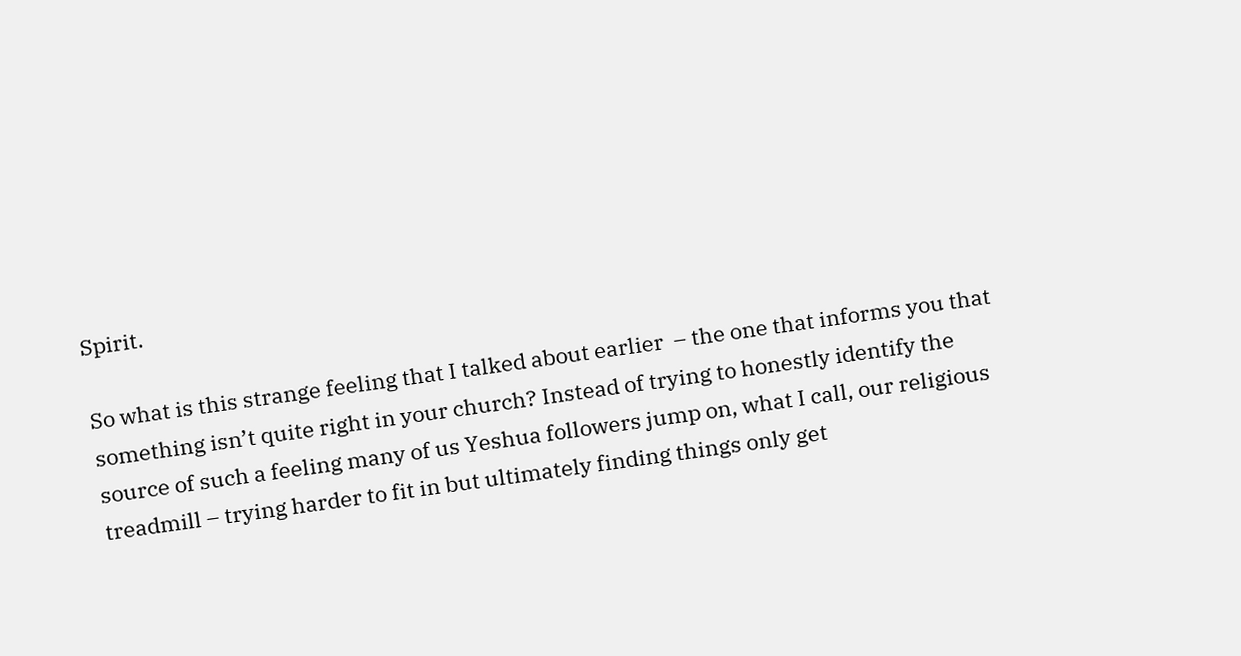Spirit.

So what is this strange feeling that I talked about earlier  – the one that informs you that something isn’t quite right in your church? Instead of trying to honestly identify the source of such a feeling many of us Yeshua followers jump on, what I call, our religious treadmill – trying harder to fit in but ultimately finding things only get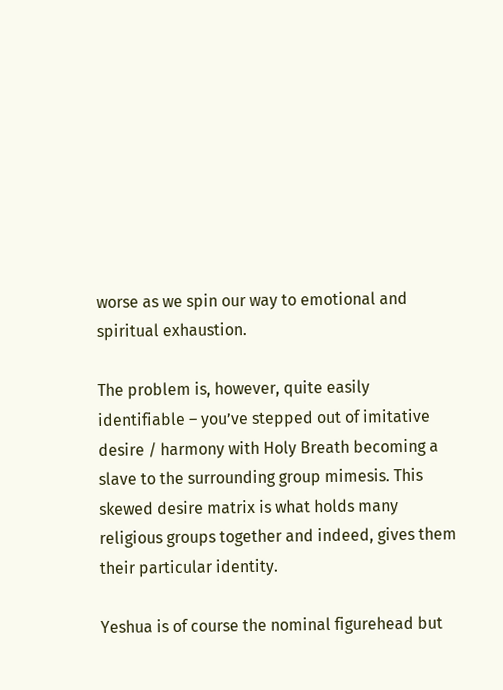worse as we spin our way to emotional and spiritual exhaustion.

The problem is, however, quite easily identifiable – you’ve stepped out of imitative desire / harmony with Holy Breath becoming a slave to the surrounding group mimesis. This skewed desire matrix is what holds many religious groups together and indeed, gives them their particular identity.

Yeshua is of course the nominal figurehead but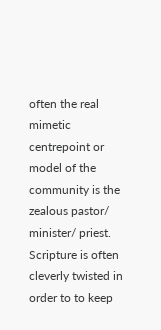often the real mimetic centrepoint or model of the community is the zealous pastor/ minister/ priest. Scripture is often cleverly twisted in order to to keep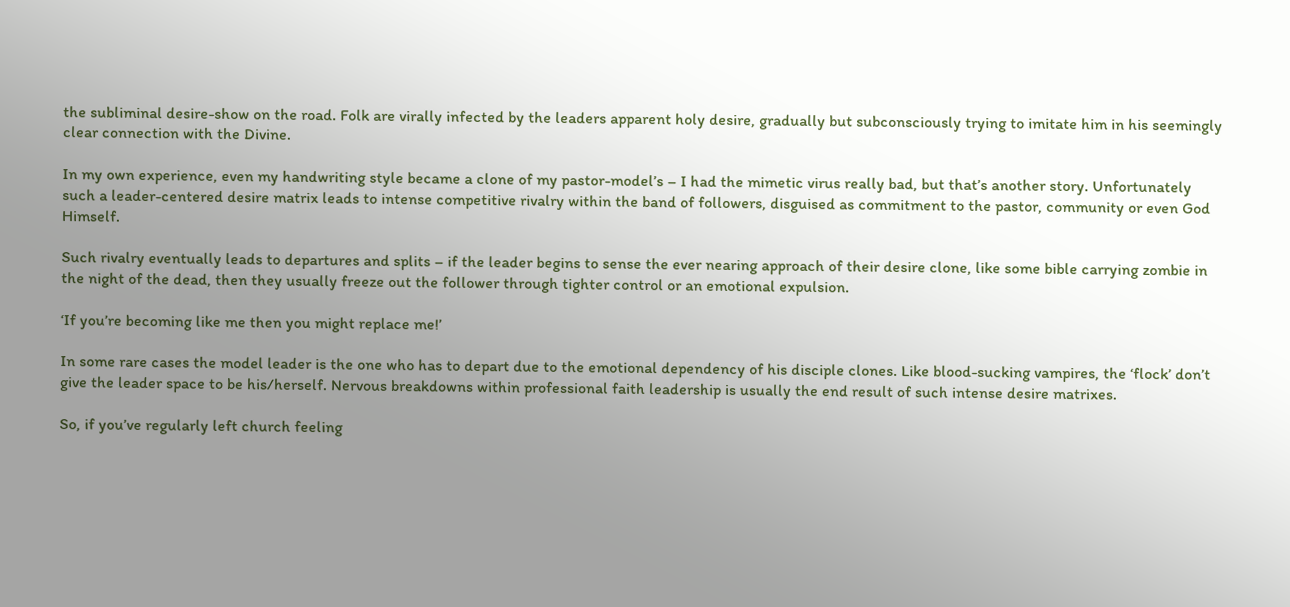the subliminal desire-show on the road. Folk are virally infected by the leaders apparent holy desire, gradually but subconsciously trying to imitate him in his seemingly clear connection with the Divine.

In my own experience, even my handwriting style became a clone of my pastor-model’s – I had the mimetic virus really bad, but that’s another story. Unfortunately such a leader-centered desire matrix leads to intense competitive rivalry within the band of followers, disguised as commitment to the pastor, community or even God Himself.

Such rivalry eventually leads to departures and splits – if the leader begins to sense the ever nearing approach of their desire clone, like some bible carrying zombie in the night of the dead, then they usually freeze out the follower through tighter control or an emotional expulsion.

‘If you’re becoming like me then you might replace me!’

In some rare cases the model leader is the one who has to depart due to the emotional dependency of his disciple clones. Like blood-sucking vampires, the ‘flock’ don’t give the leader space to be his/herself. Nervous breakdowns within professional faith leadership is usually the end result of such intense desire matrixes.

So, if you’ve regularly left church feeling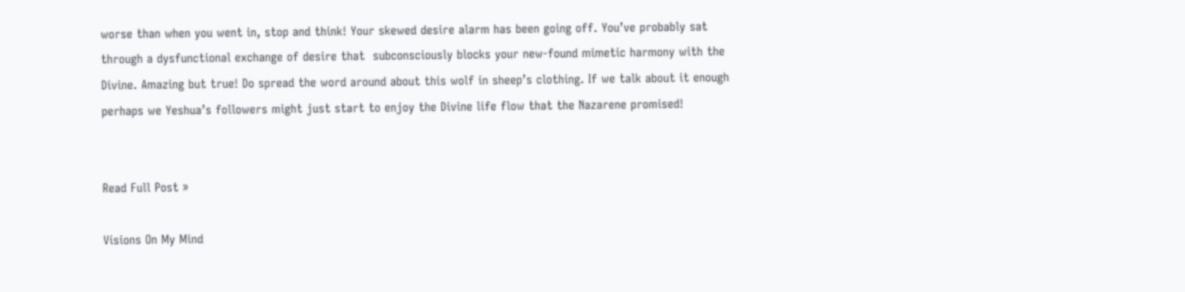worse than when you went in, stop and think! Your skewed desire alarm has been going off. You’ve probably sat through a dysfunctional exchange of desire that  subconsciously blocks your new-found mimetic harmony with the Divine. Amazing but true! Do spread the word around about this wolf in sheep’s clothing. If we talk about it enough perhaps we Yeshua’s followers might just start to enjoy the Divine life flow that the Nazarene promised!


Read Full Post »

Visions On My Mind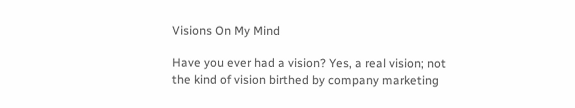Visions On My Mind

Have you ever had a vision? Yes, a real vision; not the kind of vision birthed by company marketing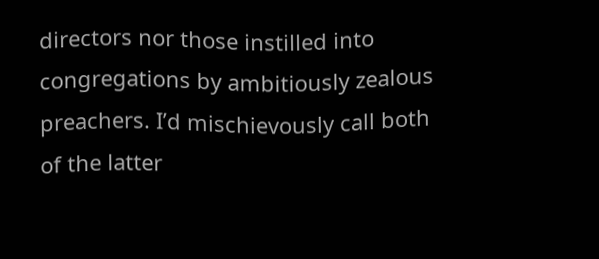directors nor those instilled into congregations by ambitiously zealous preachers. I’d mischievously call both of the latter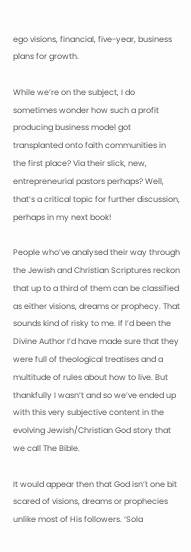ego visions, financial, five-year, business plans for growth.

While we’re on the subject, I do sometimes wonder how such a profit producing business model got transplanted onto faith communities in the first place? Via their slick, new, entrepreneurial pastors perhaps? Well, that’s a critical topic for further discussion, perhaps in my next book!

People who’ve analysed their way through the Jewish and Christian Scriptures reckon that up to a third of them can be classified as either visions, dreams or prophecy. That sounds kind of risky to me. If I’d been the Divine Author I’d have made sure that they were full of theological treatises and a multitude of rules about how to live. But thankfully I wasn’t and so we’ve ended up with this very subjective content in the evolving Jewish/Christian God story that we call The Bible.

It would appear then that God isn’t one bit scared of visions, dreams or prophecies unlike most of His followers. ‘Sola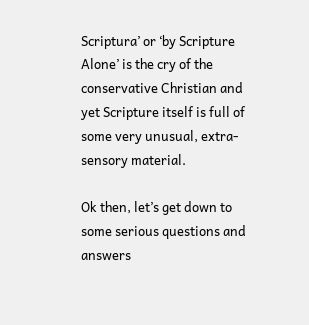Scriptura’ or ‘by Scripture Alone’ is the cry of the conservative Christian and yet Scripture itself is full of some very unusual, extra-sensory material.

Ok then, let’s get down to some serious questions and answers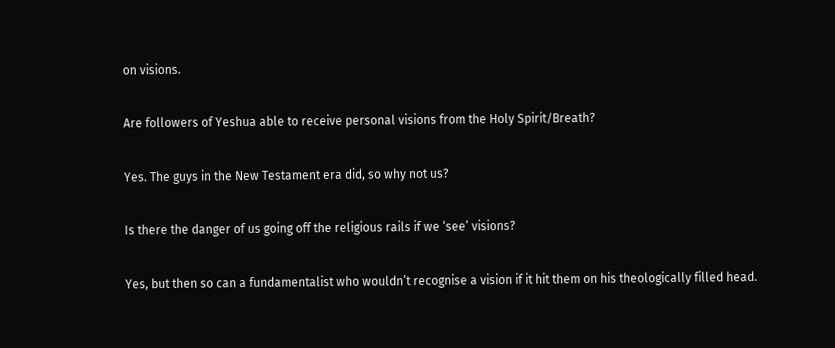on visions.

Are followers of Yeshua able to receive personal visions from the Holy Spirit/Breath?

Yes. The guys in the New Testament era did, so why not us?

Is there the danger of us going off the religious rails if we ‘see’ visions?

Yes, but then so can a fundamentalist who wouldn’t recognise a vision if it hit them on his theologically filled head.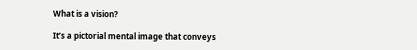What is a vision?

It’s a pictorial mental image that conveys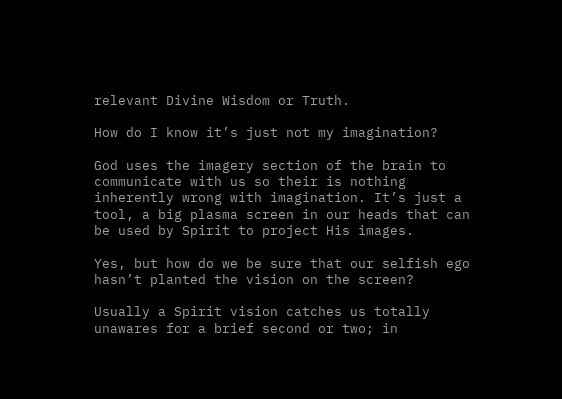relevant Divine Wisdom or Truth.

How do I know it’s just not my imagination?

God uses the imagery section of the brain to communicate with us so their is nothing inherently wrong with imagination. It’s just a tool, a big plasma screen in our heads that can be used by Spirit to project His images.

Yes, but how do we be sure that our selfish ego hasn’t planted the vision on the screen?

Usually a Spirit vision catches us totally unawares for a brief second or two; in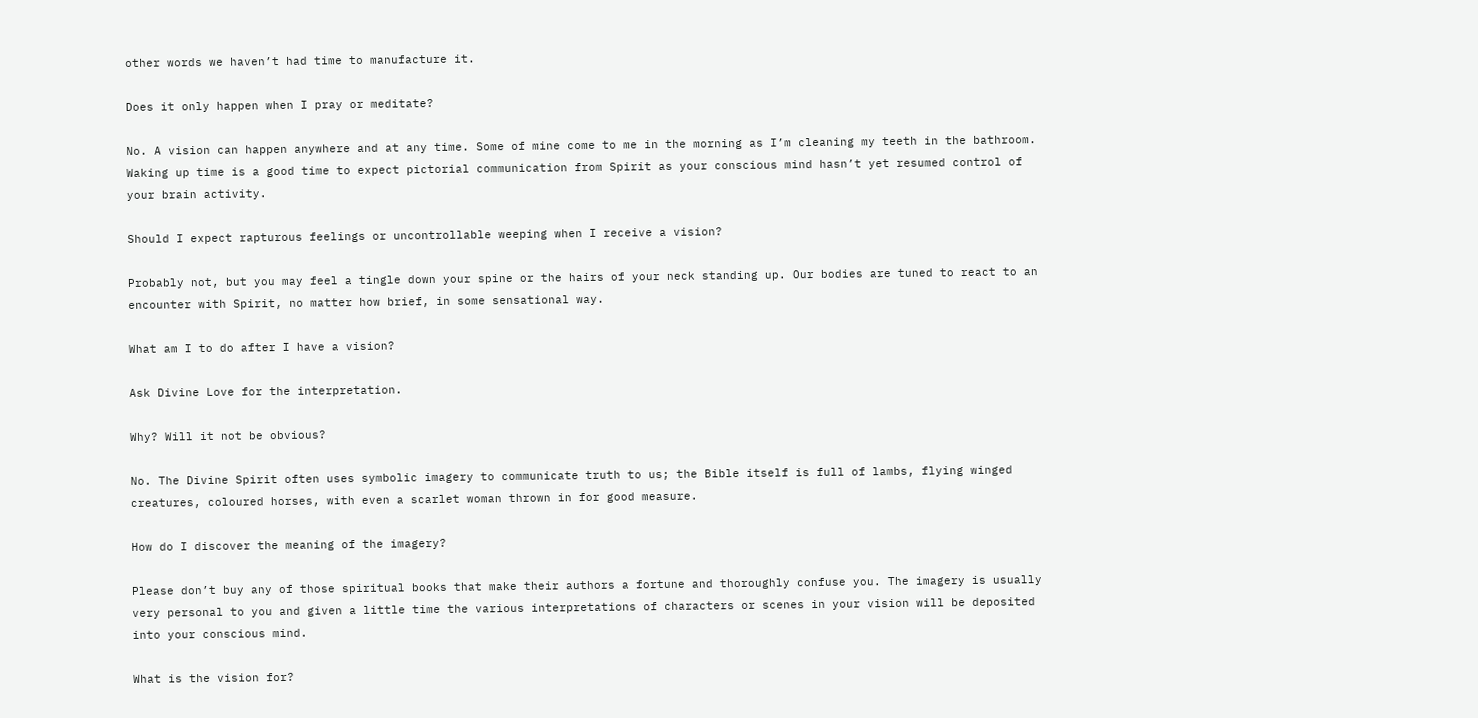other words we haven’t had time to manufacture it.

Does it only happen when I pray or meditate?

No. A vision can happen anywhere and at any time. Some of mine come to me in the morning as I’m cleaning my teeth in the bathroom. Waking up time is a good time to expect pictorial communication from Spirit as your conscious mind hasn’t yet resumed control of your brain activity.

Should I expect rapturous feelings or uncontrollable weeping when I receive a vision?

Probably not, but you may feel a tingle down your spine or the hairs of your neck standing up. Our bodies are tuned to react to an encounter with Spirit, no matter how brief, in some sensational way.

What am I to do after I have a vision?

Ask Divine Love for the interpretation.

Why? Will it not be obvious?

No. The Divine Spirit often uses symbolic imagery to communicate truth to us; the Bible itself is full of lambs, flying winged creatures, coloured horses, with even a scarlet woman thrown in for good measure.

How do I discover the meaning of the imagery?

Please don’t buy any of those spiritual books that make their authors a fortune and thoroughly confuse you. The imagery is usually very personal to you and given a little time the various interpretations of characters or scenes in your vision will be deposited into your conscious mind.

What is the vision for?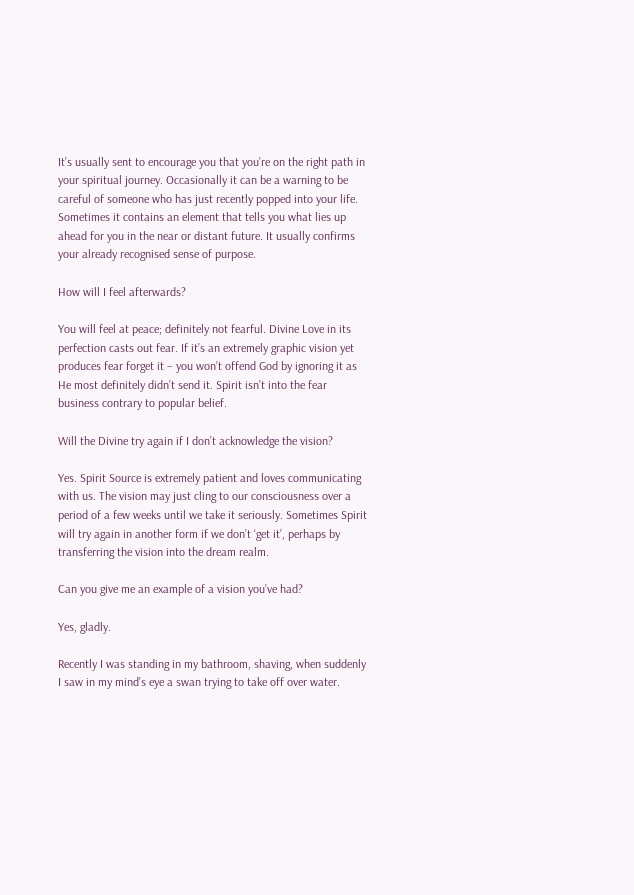It’s usually sent to encourage you that you’re on the right path in your spiritual journey. Occasionally it can be a warning to be careful of someone who has just recently popped into your life. Sometimes it contains an element that tells you what lies up ahead for you in the near or distant future. It usually confirms your already recognised sense of purpose.

How will I feel afterwards?

You will feel at peace; definitely not fearful. Divine Love in its perfection casts out fear. If it’s an extremely graphic vision yet produces fear forget it – you won’t offend God by ignoring it as He most definitely didn’t send it. Spirit isn’t into the fear business contrary to popular belief.

Will the Divine try again if I don’t acknowledge the vision?

Yes. Spirit Source is extremely patient and loves communicating with us. The vision may just cling to our consciousness over a period of a few weeks until we take it seriously. Sometimes Spirit will try again in another form if we don’t ‘get it’, perhaps by transferring the vision into the dream realm.

Can you give me an example of a vision you’ve had?

Yes, gladly.

Recently I was standing in my bathroom, shaving, when suddenly I saw in my mind’s eye a swan trying to take off over water.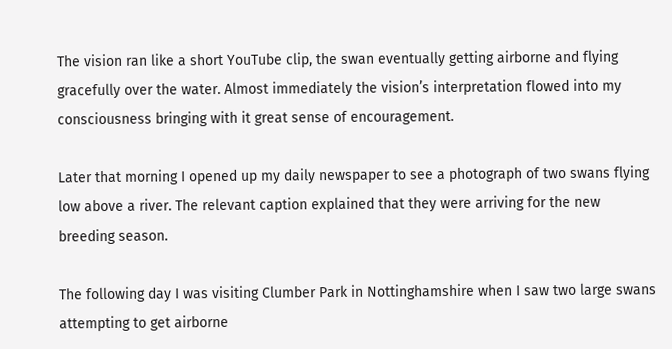The vision ran like a short YouTube clip, the swan eventually getting airborne and flying gracefully over the water. Almost immediately the vision’s interpretation flowed into my consciousness bringing with it great sense of encouragement.

Later that morning I opened up my daily newspaper to see a photograph of two swans flying low above a river. The relevant caption explained that they were arriving for the new breeding season.

The following day I was visiting Clumber Park in Nottinghamshire when I saw two large swans attempting to get airborne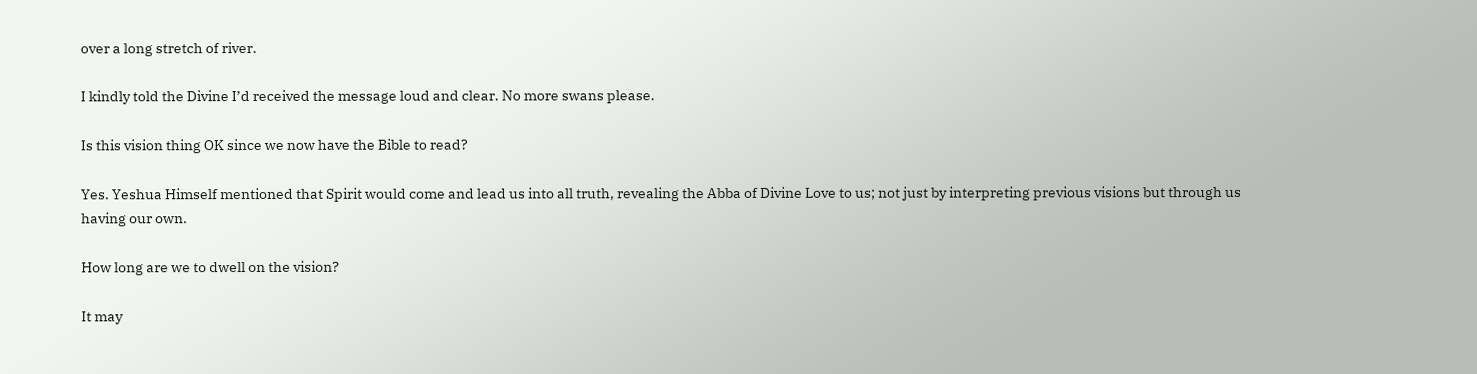over a long stretch of river.

I kindly told the Divine I’d received the message loud and clear. No more swans please.

Is this vision thing OK since we now have the Bible to read?

Yes. Yeshua Himself mentioned that Spirit would come and lead us into all truth, revealing the Abba of Divine Love to us; not just by interpreting previous visions but through us having our own.

How long are we to dwell on the vision?

It may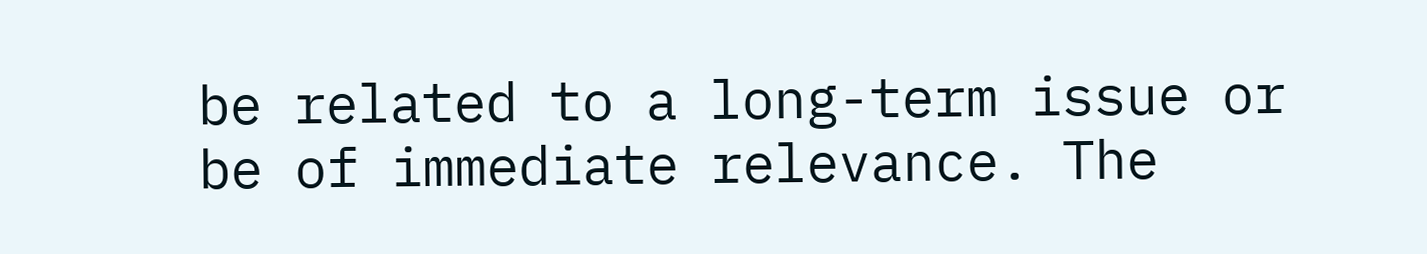be related to a long-term issue or be of immediate relevance. The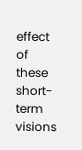effect of these short-term visions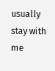usually stay with me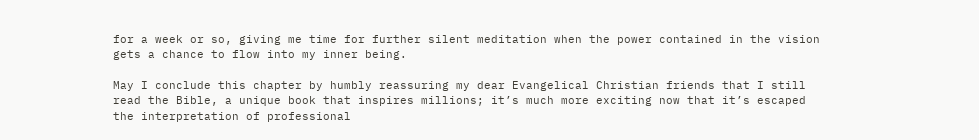for a week or so, giving me time for further silent meditation when the power contained in the vision gets a chance to flow into my inner being.

May I conclude this chapter by humbly reassuring my dear Evangelical Christian friends that I still read the Bible, a unique book that inspires millions; it’s much more exciting now that it’s escaped the interpretation of professional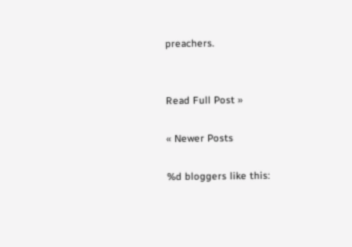preachers.


Read Full Post »

« Newer Posts

%d bloggers like this: